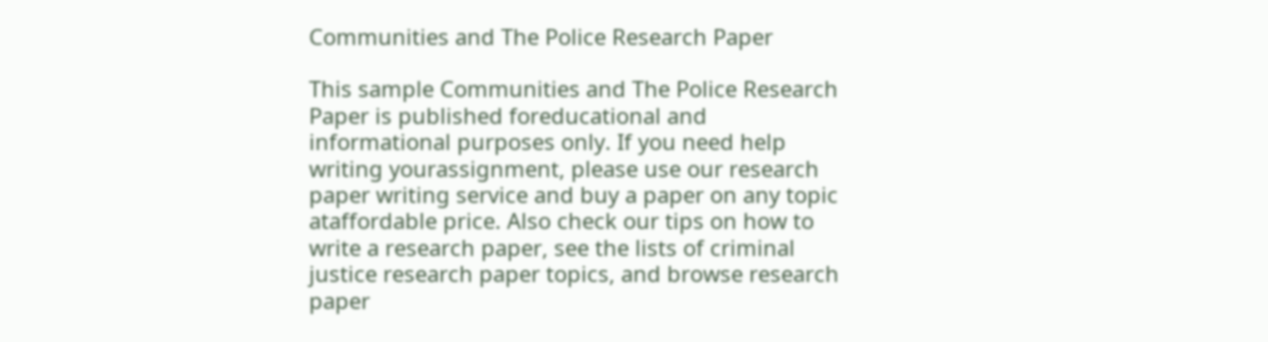Communities and The Police Research Paper

This sample Communities and The Police Research Paper is published foreducational and informational purposes only. If you need help writing yourassignment, please use our research paper writing service and buy a paper on any topic ataffordable price. Also check our tips on how to write a research paper, see the lists of criminal justice research paper topics, and browse research paper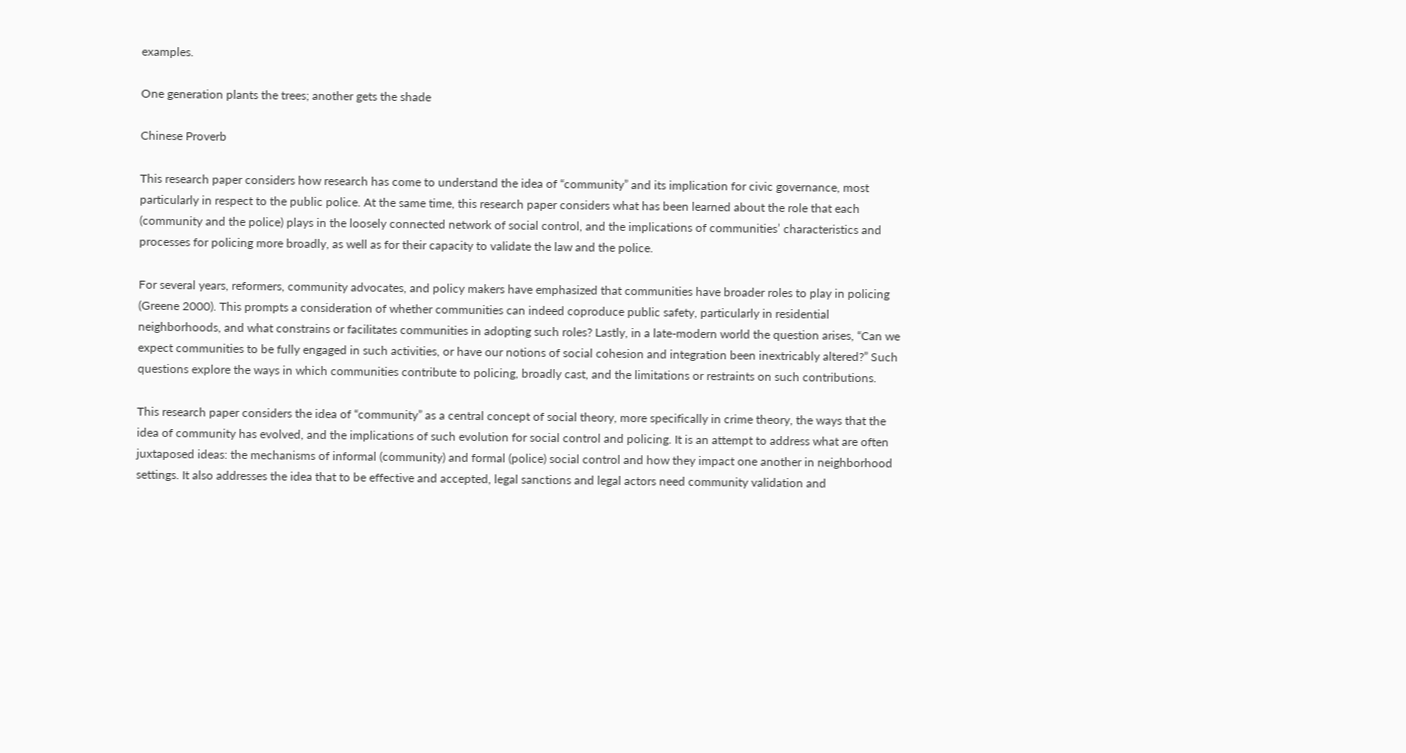examples.

One generation plants the trees; another gets the shade

Chinese Proverb

This research paper considers how research has come to understand the idea of “community” and its implication for civic governance, most particularly in respect to the public police. At the same time, this research paper considers what has been learned about the role that each (community and the police) plays in the loosely connected network of social control, and the implications of communities’ characteristics and processes for policing more broadly, as well as for their capacity to validate the law and the police.

For several years, reformers, community advocates, and policy makers have emphasized that communities have broader roles to play in policing (Greene 2000). This prompts a consideration of whether communities can indeed coproduce public safety, particularly in residential neighborhoods, and what constrains or facilitates communities in adopting such roles? Lastly, in a late-modern world the question arises, “Can we expect communities to be fully engaged in such activities, or have our notions of social cohesion and integration been inextricably altered?” Such questions explore the ways in which communities contribute to policing, broadly cast, and the limitations or restraints on such contributions.

This research paper considers the idea of “community” as a central concept of social theory, more specifically in crime theory, the ways that the idea of community has evolved, and the implications of such evolution for social control and policing. It is an attempt to address what are often juxtaposed ideas: the mechanisms of informal (community) and formal (police) social control and how they impact one another in neighborhood settings. It also addresses the idea that to be effective and accepted, legal sanctions and legal actors need community validation and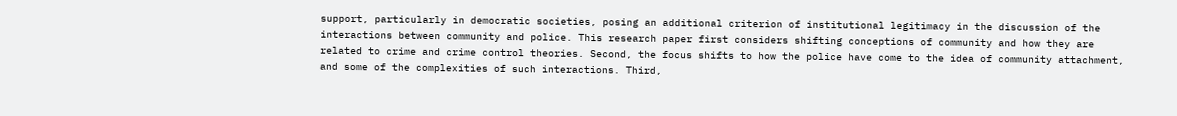support, particularly in democratic societies, posing an additional criterion of institutional legitimacy in the discussion of the interactions between community and police. This research paper first considers shifting conceptions of community and how they are related to crime and crime control theories. Second, the focus shifts to how the police have come to the idea of community attachment, and some of the complexities of such interactions. Third,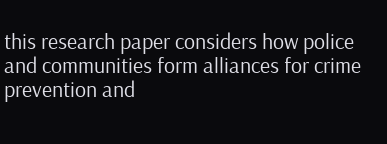this research paper considers how police and communities form alliances for crime prevention and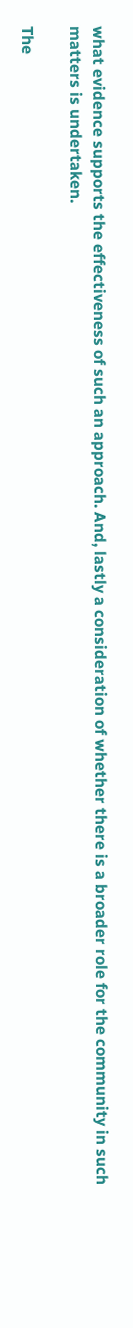what evidence supports the effectiveness of such an approach. And, lastly a consideration of whether there is a broader role for the community in such matters is undertaken.

The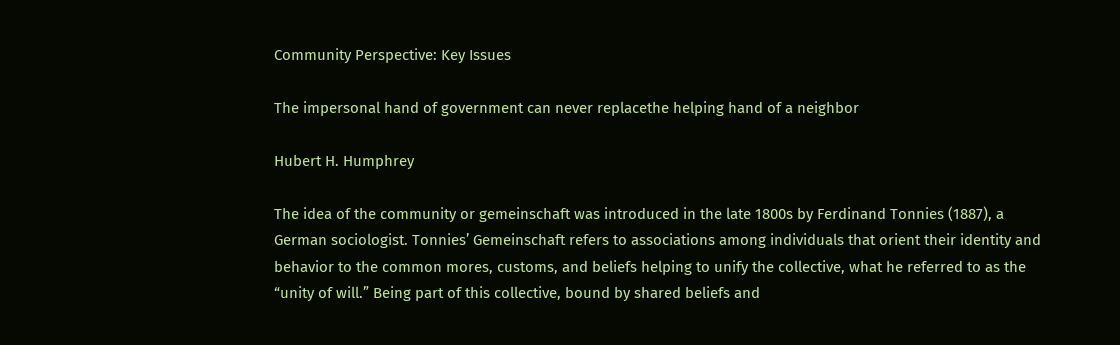Community Perspective: Key Issues

The impersonal hand of government can never replacethe helping hand of a neighbor

Hubert H. Humphrey

The idea of the community or gemeinschaft was introduced in the late 1800s by Ferdinand Tonnies (1887), a German sociologist. Tonnies’ Gemeinschaft refers to associations among individuals that orient their identity and behavior to the common mores, customs, and beliefs helping to unify the collective, what he referred to as the “unity of will.” Being part of this collective, bound by shared beliefs and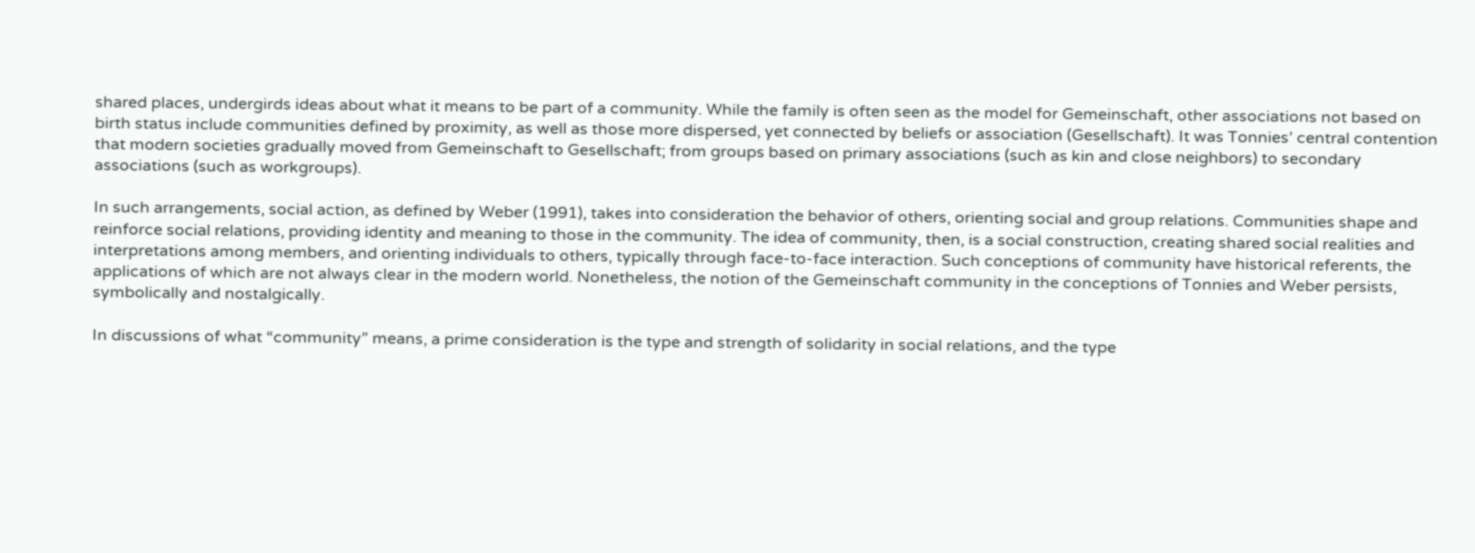shared places, undergirds ideas about what it means to be part of a community. While the family is often seen as the model for Gemeinschaft, other associations not based on birth status include communities defined by proximity, as well as those more dispersed, yet connected by beliefs or association (Gesellschaft). It was Tonnies’ central contention that modern societies gradually moved from Gemeinschaft to Gesellschaft; from groups based on primary associations (such as kin and close neighbors) to secondary associations (such as workgroups).

In such arrangements, social action, as defined by Weber (1991), takes into consideration the behavior of others, orienting social and group relations. Communities shape and reinforce social relations, providing identity and meaning to those in the community. The idea of community, then, is a social construction, creating shared social realities and interpretations among members, and orienting individuals to others, typically through face-to-face interaction. Such conceptions of community have historical referents, the applications of which are not always clear in the modern world. Nonetheless, the notion of the Gemeinschaft community in the conceptions of Tonnies and Weber persists, symbolically and nostalgically.

In discussions of what “community” means, a prime consideration is the type and strength of solidarity in social relations, and the type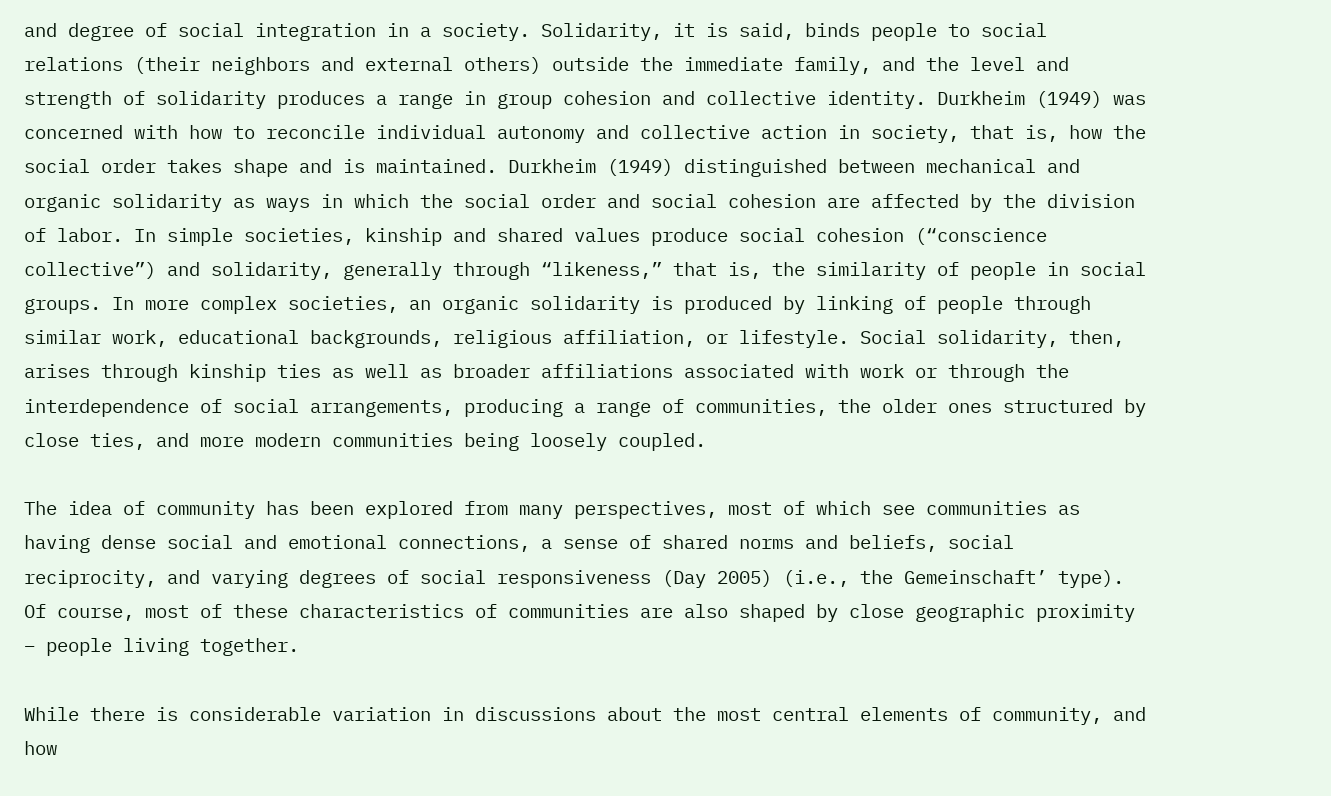and degree of social integration in a society. Solidarity, it is said, binds people to social relations (their neighbors and external others) outside the immediate family, and the level and strength of solidarity produces a range in group cohesion and collective identity. Durkheim (1949) was concerned with how to reconcile individual autonomy and collective action in society, that is, how the social order takes shape and is maintained. Durkheim (1949) distinguished between mechanical and organic solidarity as ways in which the social order and social cohesion are affected by the division of labor. In simple societies, kinship and shared values produce social cohesion (“conscience collective”) and solidarity, generally through “likeness,” that is, the similarity of people in social groups. In more complex societies, an organic solidarity is produced by linking of people through similar work, educational backgrounds, religious affiliation, or lifestyle. Social solidarity, then, arises through kinship ties as well as broader affiliations associated with work or through the interdependence of social arrangements, producing a range of communities, the older ones structured by close ties, and more modern communities being loosely coupled.

The idea of community has been explored from many perspectives, most of which see communities as having dense social and emotional connections, a sense of shared norms and beliefs, social reciprocity, and varying degrees of social responsiveness (Day 2005) (i.e., the Gemeinschaft’ type). Of course, most of these characteristics of communities are also shaped by close geographic proximity – people living together.

While there is considerable variation in discussions about the most central elements of community, and how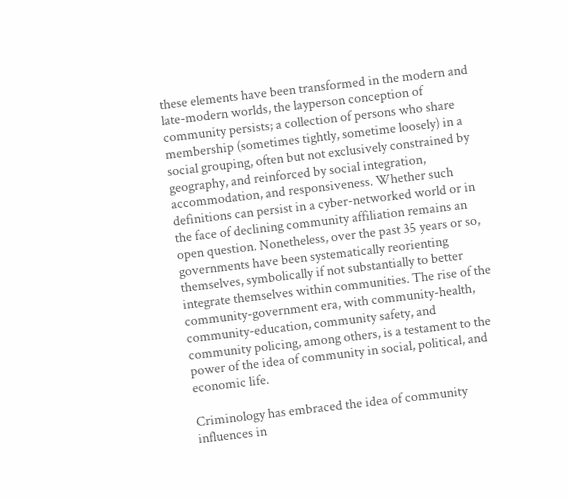these elements have been transformed in the modern and late-modern worlds, the layperson conception of community persists; a collection of persons who share membership (sometimes tightly, sometime loosely) in a social grouping, often but not exclusively constrained by geography, and reinforced by social integration, accommodation, and responsiveness. Whether such definitions can persist in a cyber-networked world or in the face of declining community affiliation remains an open question. Nonetheless, over the past 35 years or so, governments have been systematically reorienting themselves, symbolically if not substantially to better integrate themselves within communities. The rise of the community-government era, with community-health, community-education, community safety, and community policing, among others, is a testament to the power of the idea of community in social, political, and economic life.

Criminology has embraced the idea of community influences in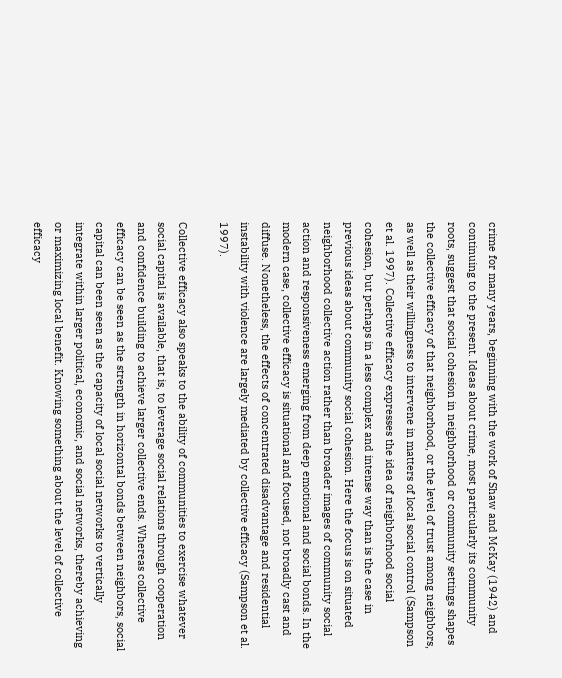crime for many years, beginning with the work of Shaw and McKay (1942) and continuing to the present. Ideas about crime, most particularly its community roots, suggest that social cohesion in neighborhood or community settings shapes the collective efficacy of that neighborhood, or the level of trust among neighbors, as well as their willingness to intervene in matters of local social control (Sampson et al. 1997). Collective efficacy expresses the idea of neighborhood social cohesion, but perhaps in a less complex and intense way than is the case in previous ideas about community social cohesion. Here the focus is on situated neighborhood collective action rather than broader images of community social action and responsiveness emerging from deep emotional and social bonds. In the modern case, collective efficacy is situational and focused, not broadly cast and diffuse. Nonetheless, the effects of concentrated disadvantage and residential instability with violence are largely mediated by collective efficacy (Sampson et al. 1997).

Collective efficacy also speaks to the ability of communities to exercise whatever social capital is available, that is, to leverage social relations through cooperation and confidence building to achieve larger collective ends. Whereas collective efficacy can be seen as the strength in horizontal bonds between neighbors, social capital can been seen as the capacity of local social networks to vertically integrate within larger political, economic, and social networks, thereby achieving or maximizing local benefit. Knowing something about the level of collective efficacy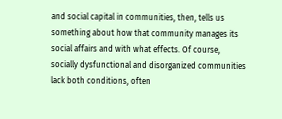and social capital in communities, then, tells us something about how that community manages its social affairs and with what effects. Of course, socially dysfunctional and disorganized communities lack both conditions, often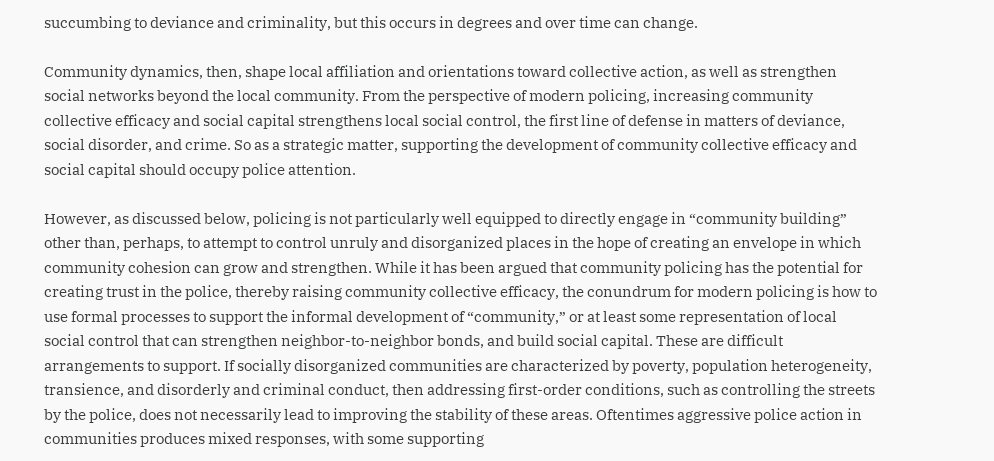succumbing to deviance and criminality, but this occurs in degrees and over time can change.

Community dynamics, then, shape local affiliation and orientations toward collective action, as well as strengthen social networks beyond the local community. From the perspective of modern policing, increasing community collective efficacy and social capital strengthens local social control, the first line of defense in matters of deviance, social disorder, and crime. So as a strategic matter, supporting the development of community collective efficacy and social capital should occupy police attention.

However, as discussed below, policing is not particularly well equipped to directly engage in “community building” other than, perhaps, to attempt to control unruly and disorganized places in the hope of creating an envelope in which community cohesion can grow and strengthen. While it has been argued that community policing has the potential for creating trust in the police, thereby raising community collective efficacy, the conundrum for modern policing is how to use formal processes to support the informal development of “community,” or at least some representation of local social control that can strengthen neighbor-to-neighbor bonds, and build social capital. These are difficult arrangements to support. If socially disorganized communities are characterized by poverty, population heterogeneity, transience, and disorderly and criminal conduct, then addressing first-order conditions, such as controlling the streets by the police, does not necessarily lead to improving the stability of these areas. Oftentimes aggressive police action in communities produces mixed responses, with some supporting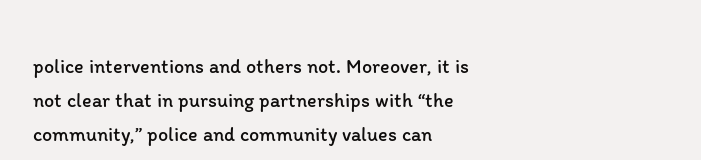police interventions and others not. Moreover, it is not clear that in pursuing partnerships with “the community,” police and community values can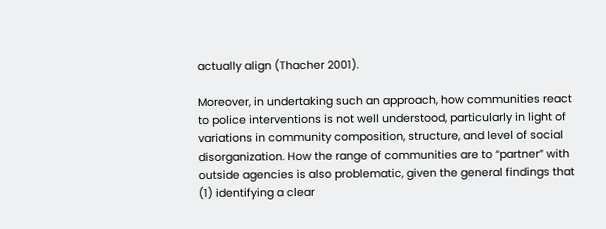actually align (Thacher 2001).

Moreover, in undertaking such an approach, how communities react to police interventions is not well understood, particularly in light of variations in community composition, structure, and level of social disorganization. How the range of communities are to “partner” with outside agencies is also problematic, given the general findings that (1) identifying a clear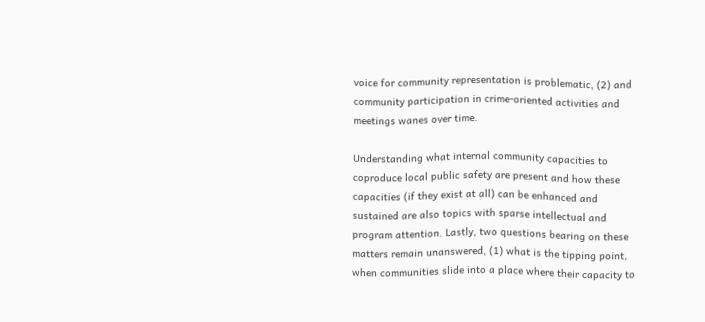voice for community representation is problematic, (2) and community participation in crime-oriented activities and meetings wanes over time.

Understanding what internal community capacities to coproduce local public safety are present and how these capacities (if they exist at all) can be enhanced and sustained are also topics with sparse intellectual and program attention. Lastly, two questions bearing on these matters remain unanswered, (1) what is the tipping point, when communities slide into a place where their capacity to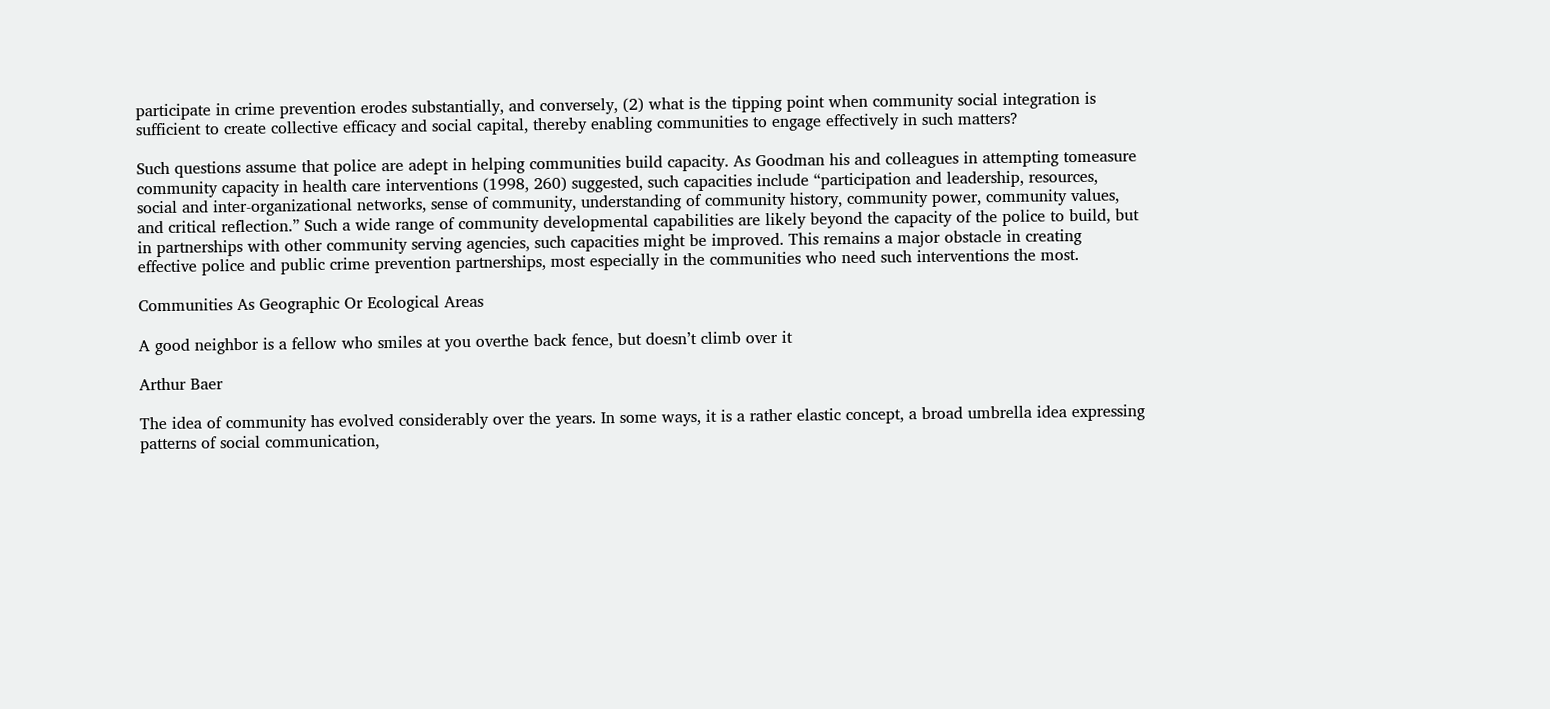participate in crime prevention erodes substantially, and conversely, (2) what is the tipping point when community social integration is sufficient to create collective efficacy and social capital, thereby enabling communities to engage effectively in such matters?

Such questions assume that police are adept in helping communities build capacity. As Goodman his and colleagues in attempting tomeasure community capacity in health care interventions (1998, 260) suggested, such capacities include “participation and leadership, resources, social and inter-organizational networks, sense of community, understanding of community history, community power, community values, and critical reflection.” Such a wide range of community developmental capabilities are likely beyond the capacity of the police to build, but in partnerships with other community serving agencies, such capacities might be improved. This remains a major obstacle in creating effective police and public crime prevention partnerships, most especially in the communities who need such interventions the most.

Communities As Geographic Or Ecological Areas

A good neighbor is a fellow who smiles at you overthe back fence, but doesn’t climb over it

Arthur Baer

The idea of community has evolved considerably over the years. In some ways, it is a rather elastic concept, a broad umbrella idea expressing patterns of social communication,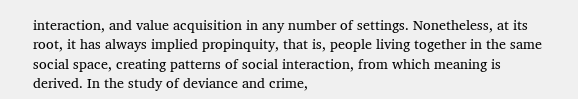interaction, and value acquisition in any number of settings. Nonetheless, at its root, it has always implied propinquity, that is, people living together in the same social space, creating patterns of social interaction, from which meaning is derived. In the study of deviance and crime,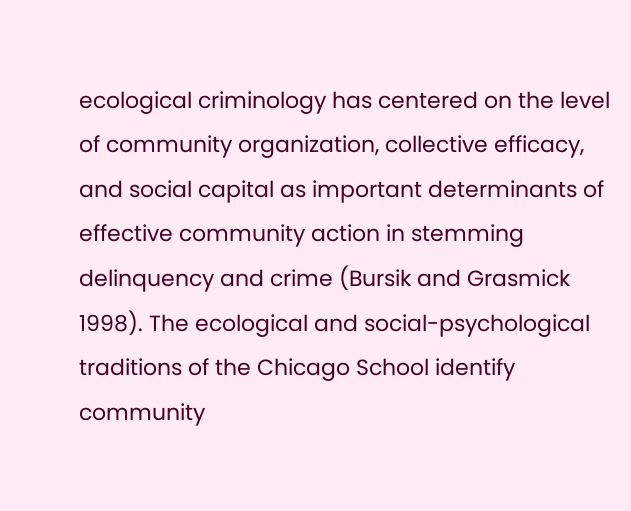ecological criminology has centered on the level of community organization, collective efficacy, and social capital as important determinants of effective community action in stemming delinquency and crime (Bursik and Grasmick 1998). The ecological and social-psychological traditions of the Chicago School identify community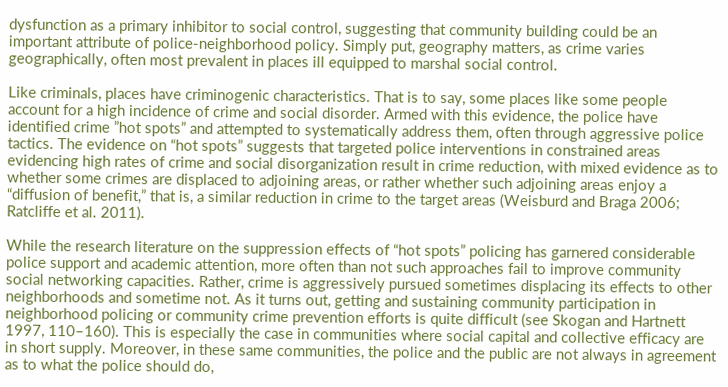dysfunction as a primary inhibitor to social control, suggesting that community building could be an important attribute of police-neighborhood policy. Simply put, geography matters, as crime varies geographically, often most prevalent in places ill equipped to marshal social control.

Like criminals, places have criminogenic characteristics. That is to say, some places like some people account for a high incidence of crime and social disorder. Armed with this evidence, the police have identified crime ”hot spots” and attempted to systematically address them, often through aggressive police tactics. The evidence on “hot spots” suggests that targeted police interventions in constrained areas evidencing high rates of crime and social disorganization result in crime reduction, with mixed evidence as to whether some crimes are displaced to adjoining areas, or rather whether such adjoining areas enjoy a “diffusion of benefit,” that is, a similar reduction in crime to the target areas (Weisburd and Braga 2006; Ratcliffe et al. 2011).

While the research literature on the suppression effects of “hot spots” policing has garnered considerable police support and academic attention, more often than not such approaches fail to improve community social networking capacities. Rather, crime is aggressively pursued sometimes displacing its effects to other neighborhoods and sometime not. As it turns out, getting and sustaining community participation in neighborhood policing or community crime prevention efforts is quite difficult (see Skogan and Hartnett 1997, 110–160). This is especially the case in communities where social capital and collective efficacy are in short supply. Moreover, in these same communities, the police and the public are not always in agreement as to what the police should do,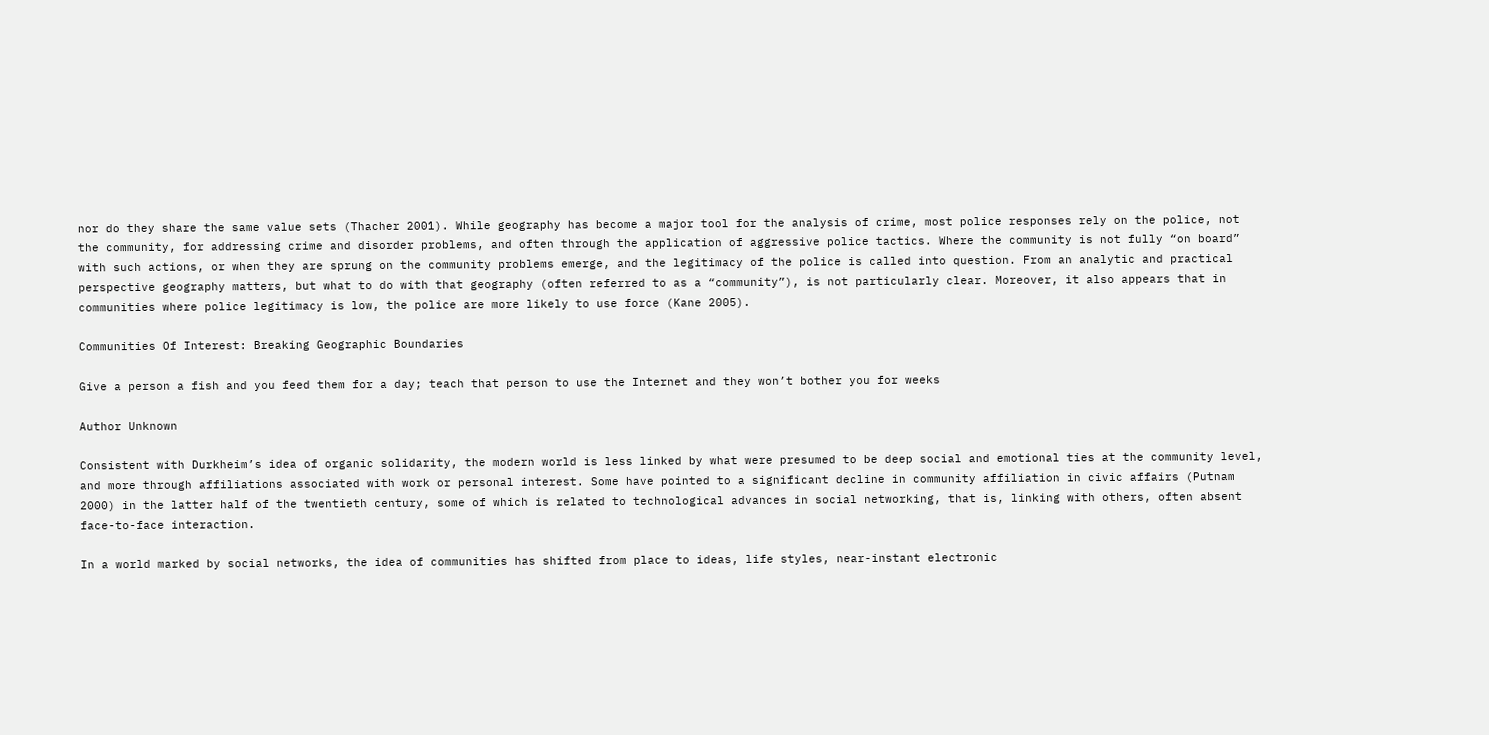nor do they share the same value sets (Thacher 2001). While geography has become a major tool for the analysis of crime, most police responses rely on the police, not the community, for addressing crime and disorder problems, and often through the application of aggressive police tactics. Where the community is not fully “on board” with such actions, or when they are sprung on the community problems emerge, and the legitimacy of the police is called into question. From an analytic and practical perspective geography matters, but what to do with that geography (often referred to as a “community”), is not particularly clear. Moreover, it also appears that in communities where police legitimacy is low, the police are more likely to use force (Kane 2005).

Communities Of Interest: Breaking Geographic Boundaries

Give a person a fish and you feed them for a day; teach that person to use the Internet and they won’t bother you for weeks

Author Unknown

Consistent with Durkheim’s idea of organic solidarity, the modern world is less linked by what were presumed to be deep social and emotional ties at the community level, and more through affiliations associated with work or personal interest. Some have pointed to a significant decline in community affiliation in civic affairs (Putnam 2000) in the latter half of the twentieth century, some of which is related to technological advances in social networking, that is, linking with others, often absent face-to-face interaction.

In a world marked by social networks, the idea of communities has shifted from place to ideas, life styles, near-instant electronic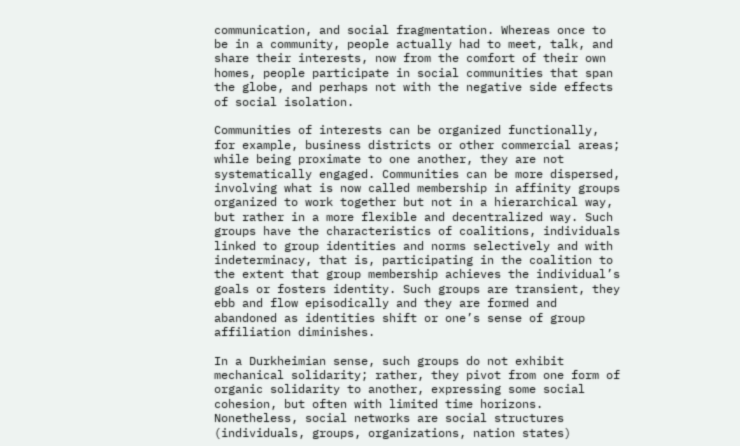communication, and social fragmentation. Whereas once to be in a community, people actually had to meet, talk, and share their interests, now from the comfort of their own homes, people participate in social communities that span the globe, and perhaps not with the negative side effects of social isolation.

Communities of interests can be organized functionally, for example, business districts or other commercial areas; while being proximate to one another, they are not systematically engaged. Communities can be more dispersed, involving what is now called membership in affinity groups organized to work together but not in a hierarchical way, but rather in a more flexible and decentralized way. Such groups have the characteristics of coalitions, individuals linked to group identities and norms selectively and with indeterminacy, that is, participating in the coalition to the extent that group membership achieves the individual’s goals or fosters identity. Such groups are transient, they ebb and flow episodically and they are formed and abandoned as identities shift or one’s sense of group affiliation diminishes.

In a Durkheimian sense, such groups do not exhibit mechanical solidarity; rather, they pivot from one form of organic solidarity to another, expressing some social cohesion, but often with limited time horizons. Nonetheless, social networks are social structures (individuals, groups, organizations, nation states)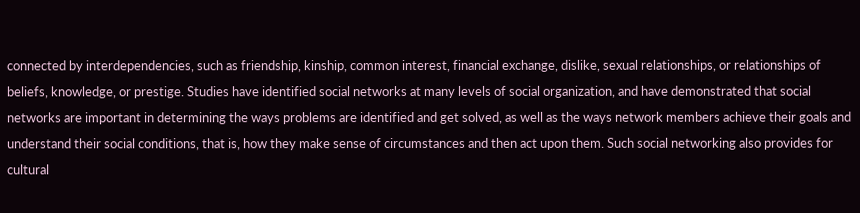connected by interdependencies, such as friendship, kinship, common interest, financial exchange, dislike, sexual relationships, or relationships of beliefs, knowledge, or prestige. Studies have identified social networks at many levels of social organization, and have demonstrated that social networks are important in determining the ways problems are identified and get solved, as well as the ways network members achieve their goals and understand their social conditions, that is, how they make sense of circumstances and then act upon them. Such social networking also provides for cultural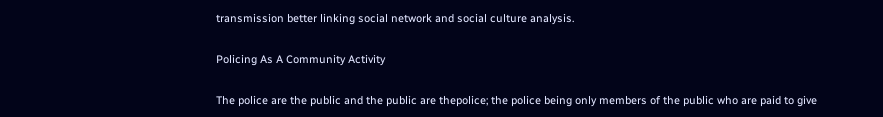transmission better linking social network and social culture analysis.

Policing As A Community Activity

The police are the public and the public are thepolice; the police being only members of the public who are paid to give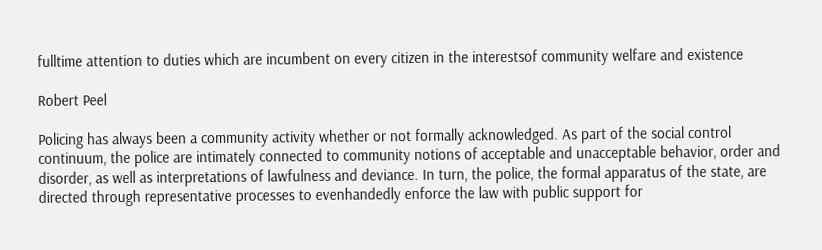fulltime attention to duties which are incumbent on every citizen in the interestsof community welfare and existence

Robert Peel

Policing has always been a community activity whether or not formally acknowledged. As part of the social control continuum, the police are intimately connected to community notions of acceptable and unacceptable behavior, order and disorder, as well as interpretations of lawfulness and deviance. In turn, the police, the formal apparatus of the state, are directed through representative processes to evenhandedly enforce the law with public support for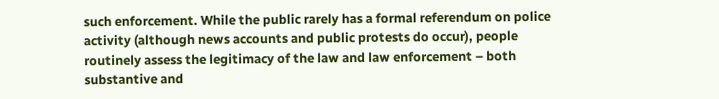such enforcement. While the public rarely has a formal referendum on police activity (although news accounts and public protests do occur), people routinely assess the legitimacy of the law and law enforcement – both substantive and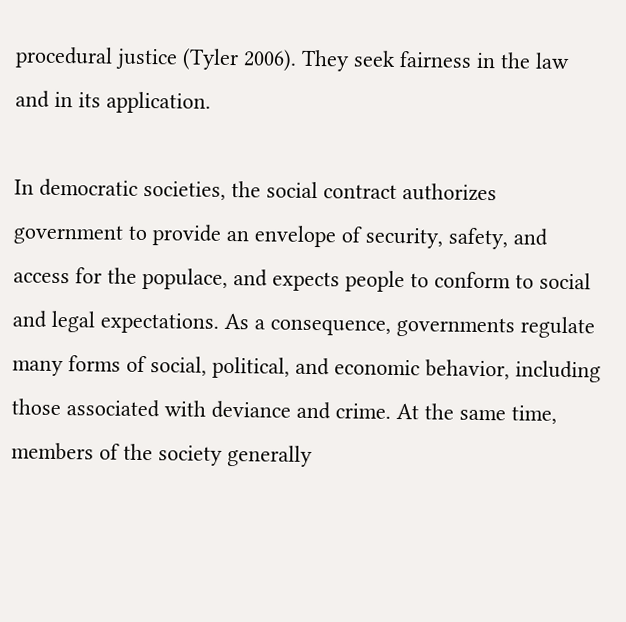procedural justice (Tyler 2006). They seek fairness in the law and in its application.

In democratic societies, the social contract authorizes government to provide an envelope of security, safety, and access for the populace, and expects people to conform to social and legal expectations. As a consequence, governments regulate many forms of social, political, and economic behavior, including those associated with deviance and crime. At the same time, members of the society generally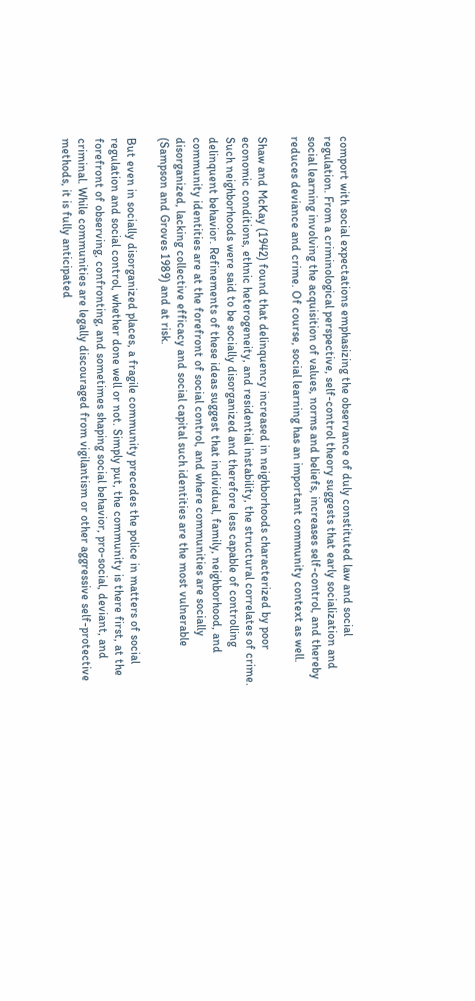comport with social expectations emphasizing the observance of duly constituted law and social regulation. From a criminological perspective, self-control theory suggests that early socialization and social learning involving the acquisition of values, norms and beliefs, increases self-control, and thereby reduces deviance and crime. Of course, social learning has an important community context as well.

Shaw and McKay (1942) found that delinquency increased in neighborhoods characterized by poor economic conditions, ethnic heterogeneity, and residential instability, the structural correlates of crime. Such neighborhoods were said to be socially disorganized and therefore less capable of controlling delinquent behavior. Refinements of these ideas suggest that individual, family, neighborhood, and community identities are at the forefront of social control, and where communities are socially disorganized, lacking collective efficacy and social capital such identities are the most vulnerable (Sampson and Groves 1989) and at risk.

But even in socially disorganized places, a fragile community precedes the police in matters of social regulation and social control, whether done well or not. Simply put, the community is there first, at the forefront of observing, confronting, and sometimes shaping social behavior, pro-social, deviant, and criminal. While communities are legally discouraged from vigilantism or other aggressive self-protective methods, it is fully anticipated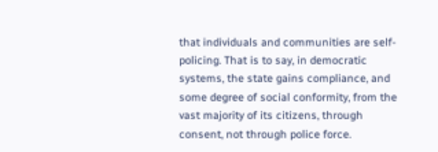that individuals and communities are self-policing. That is to say, in democratic systems, the state gains compliance, and some degree of social conformity, from the vast majority of its citizens, through consent, not through police force.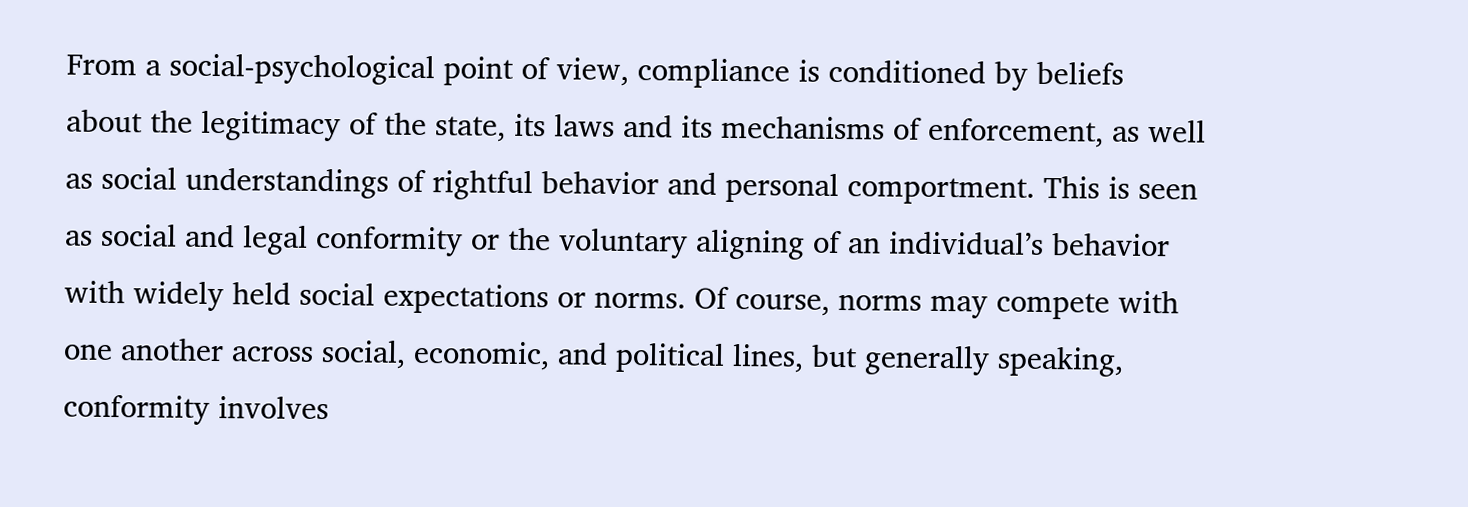From a social-psychological point of view, compliance is conditioned by beliefs about the legitimacy of the state, its laws and its mechanisms of enforcement, as well as social understandings of rightful behavior and personal comportment. This is seen as social and legal conformity or the voluntary aligning of an individual’s behavior with widely held social expectations or norms. Of course, norms may compete with one another across social, economic, and political lines, but generally speaking, conformity involves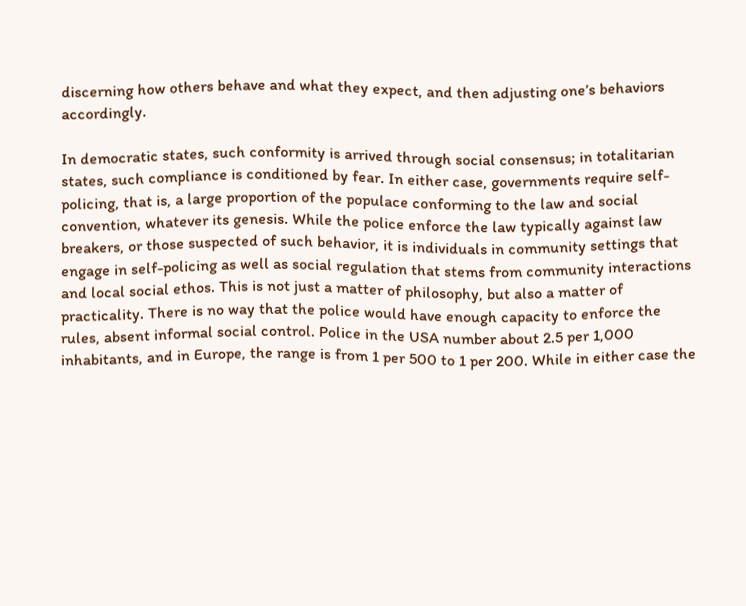discerning how others behave and what they expect, and then adjusting one’s behaviors accordingly.

In democratic states, such conformity is arrived through social consensus; in totalitarian states, such compliance is conditioned by fear. In either case, governments require self-policing, that is, a large proportion of the populace conforming to the law and social convention, whatever its genesis. While the police enforce the law typically against law breakers, or those suspected of such behavior, it is individuals in community settings that engage in self-policing as well as social regulation that stems from community interactions and local social ethos. This is not just a matter of philosophy, but also a matter of practicality. There is no way that the police would have enough capacity to enforce the rules, absent informal social control. Police in the USA number about 2.5 per 1,000 inhabitants, and in Europe, the range is from 1 per 500 to 1 per 200. While in either case the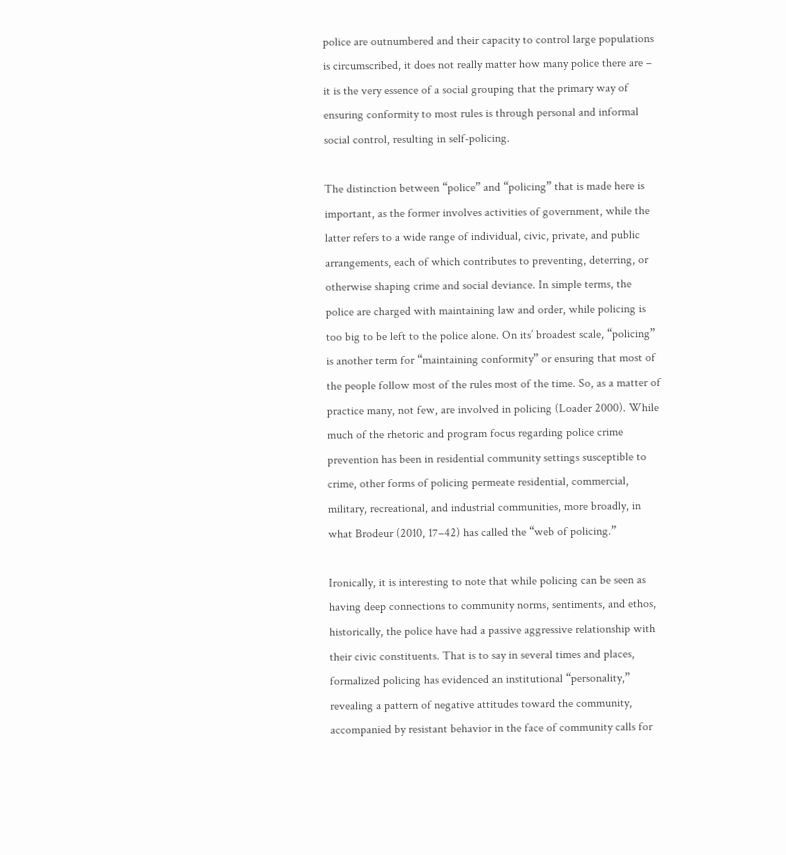police are outnumbered and their capacity to control large populations is circumscribed, it does not really matter how many police there are – it is the very essence of a social grouping that the primary way of ensuring conformity to most rules is through personal and informal social control, resulting in self-policing.

The distinction between “police” and “policing” that is made here is important, as the former involves activities of government, while the latter refers to a wide range of individual, civic, private, and public arrangements, each of which contributes to preventing, deterring, or otherwise shaping crime and social deviance. In simple terms, the police are charged with maintaining law and order, while policing is too big to be left to the police alone. On its’ broadest scale, “policing” is another term for “maintaining conformity” or ensuring that most of the people follow most of the rules most of the time. So, as a matter of practice many, not few, are involved in policing (Loader 2000). While much of the rhetoric and program focus regarding police crime prevention has been in residential community settings susceptible to crime, other forms of policing permeate residential, commercial, military, recreational, and industrial communities, more broadly, in what Brodeur (2010, 17–42) has called the “web of policing.”

Ironically, it is interesting to note that while policing can be seen as having deep connections to community norms, sentiments, and ethos, historically, the police have had a passive aggressive relationship with their civic constituents. That is to say in several times and places, formalized policing has evidenced an institutional “personality,” revealing a pattern of negative attitudes toward the community, accompanied by resistant behavior in the face of community calls for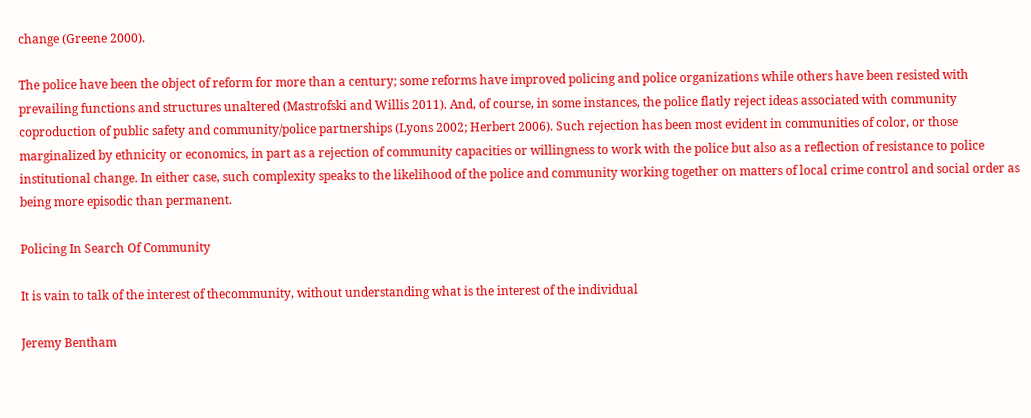change (Greene 2000).

The police have been the object of reform for more than a century; some reforms have improved policing and police organizations while others have been resisted with prevailing functions and structures unaltered (Mastrofski and Willis 2011). And, of course, in some instances, the police flatly reject ideas associated with community coproduction of public safety and community/police partnerships (Lyons 2002; Herbert 2006). Such rejection has been most evident in communities of color, or those marginalized by ethnicity or economics, in part as a rejection of community capacities or willingness to work with the police but also as a reflection of resistance to police institutional change. In either case, such complexity speaks to the likelihood of the police and community working together on matters of local crime control and social order as being more episodic than permanent.

Policing In Search Of Community

It is vain to talk of the interest of thecommunity, without understanding what is the interest of the individual

Jeremy Bentham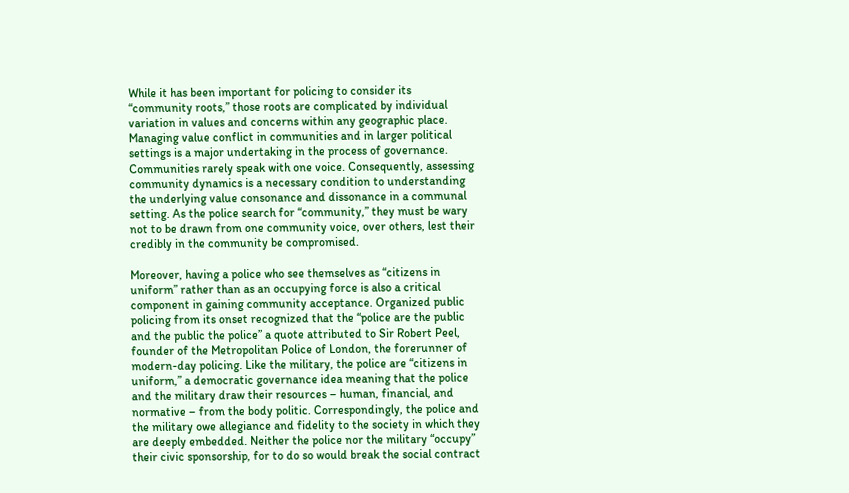While it has been important for policing to consider its “community roots,” those roots are complicated by individual variation in values and concerns within any geographic place. Managing value conflict in communities and in larger political settings is a major undertaking in the process of governance. Communities rarely speak with one voice. Consequently, assessing community dynamics is a necessary condition to understanding the underlying value consonance and dissonance in a communal setting. As the police search for “community,” they must be wary not to be drawn from one community voice, over others, lest their credibly in the community be compromised.

Moreover, having a police who see themselves as “citizens in uniform” rather than as an occupying force is also a critical component in gaining community acceptance. Organized public policing from its onset recognized that the “police are the public and the public the police” a quote attributed to Sir Robert Peel, founder of the Metropolitan Police of London, the forerunner of modern-day policing. Like the military, the police are “citizens in uniform,” a democratic governance idea meaning that the police and the military draw their resources – human, financial, and normative – from the body politic. Correspondingly, the police and the military owe allegiance and fidelity to the society in which they are deeply embedded. Neither the police nor the military “occupy” their civic sponsorship, for to do so would break the social contract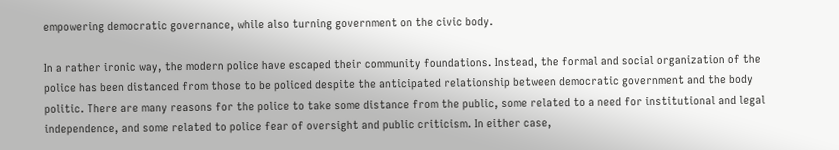empowering democratic governance, while also turning government on the civic body.

In a rather ironic way, the modern police have escaped their community foundations. Instead, the formal and social organization of the police has been distanced from those to be policed despite the anticipated relationship between democratic government and the body politic. There are many reasons for the police to take some distance from the public, some related to a need for institutional and legal independence, and some related to police fear of oversight and public criticism. In either case,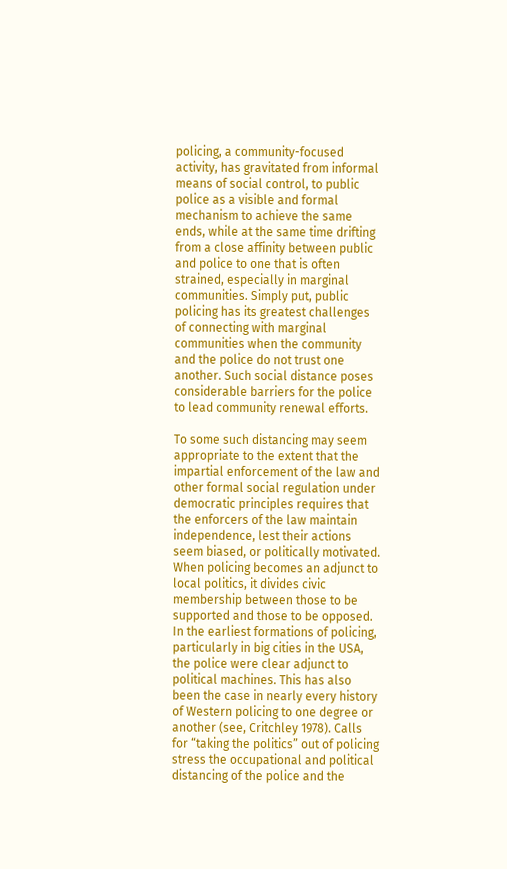policing, a community-focused activity, has gravitated from informal means of social control, to public police as a visible and formal mechanism to achieve the same ends, while at the same time drifting from a close affinity between public and police to one that is often strained, especially in marginal communities. Simply put, public policing has its greatest challenges of connecting with marginal communities when the community and the police do not trust one another. Such social distance poses considerable barriers for the police to lead community renewal efforts.

To some such distancing may seem appropriate to the extent that the impartial enforcement of the law and other formal social regulation under democratic principles requires that the enforcers of the law maintain independence, lest their actions seem biased, or politically motivated. When policing becomes an adjunct to local politics, it divides civic membership between those to be supported and those to be opposed. In the earliest formations of policing, particularly in big cities in the USA, the police were clear adjunct to political machines. This has also been the case in nearly every history of Western policing to one degree or another (see, Critchley 1978). Calls for “taking the politics” out of policing stress the occupational and political distancing of the police and the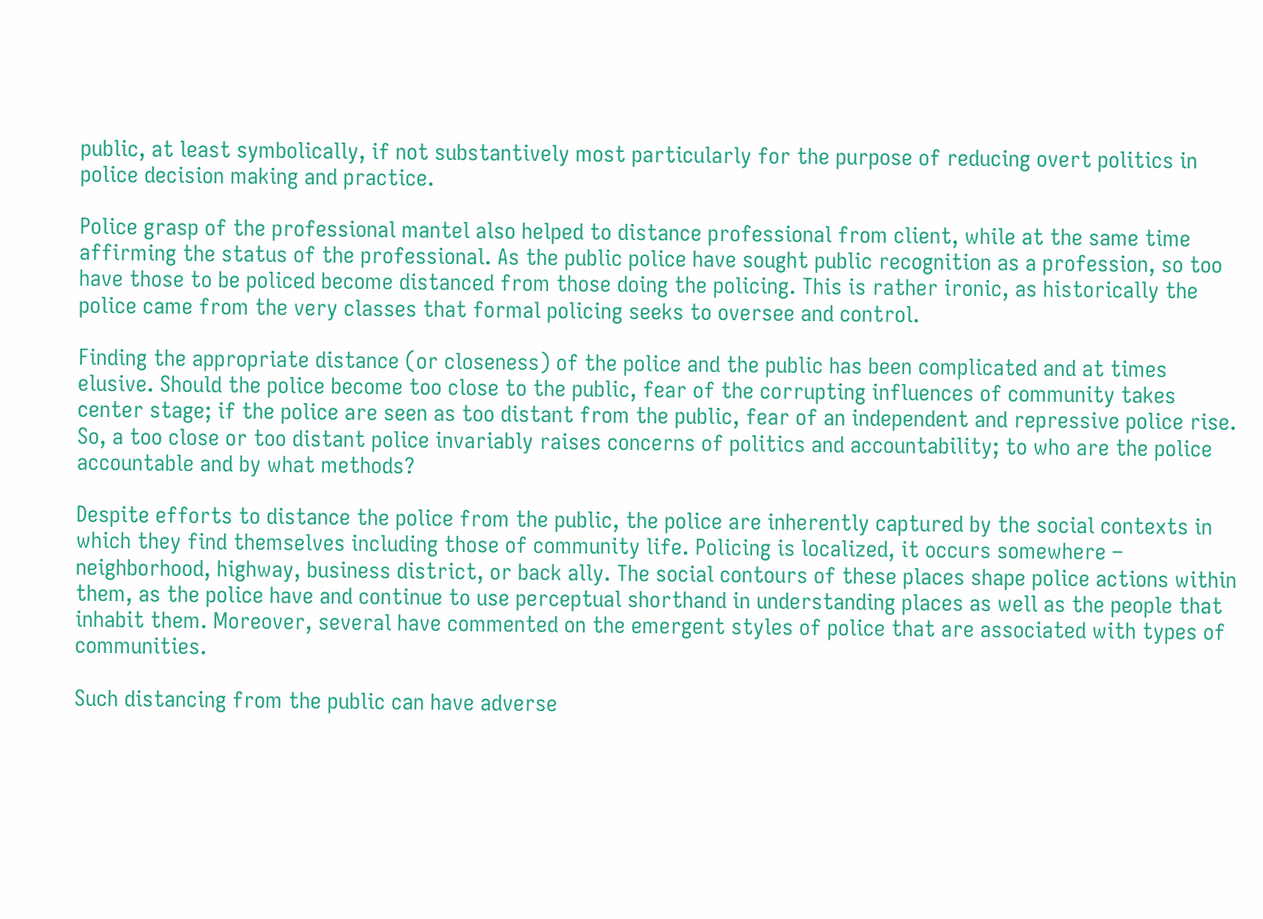public, at least symbolically, if not substantively most particularly for the purpose of reducing overt politics in police decision making and practice.

Police grasp of the professional mantel also helped to distance professional from client, while at the same time affirming the status of the professional. As the public police have sought public recognition as a profession, so too have those to be policed become distanced from those doing the policing. This is rather ironic, as historically the police came from the very classes that formal policing seeks to oversee and control.

Finding the appropriate distance (or closeness) of the police and the public has been complicated and at times elusive. Should the police become too close to the public, fear of the corrupting influences of community takes center stage; if the police are seen as too distant from the public, fear of an independent and repressive police rise. So, a too close or too distant police invariably raises concerns of politics and accountability; to who are the police accountable and by what methods?

Despite efforts to distance the police from the public, the police are inherently captured by the social contexts in which they find themselves including those of community life. Policing is localized, it occurs somewhere – neighborhood, highway, business district, or back ally. The social contours of these places shape police actions within them, as the police have and continue to use perceptual shorthand in understanding places as well as the people that inhabit them. Moreover, several have commented on the emergent styles of police that are associated with types of communities.

Such distancing from the public can have adverse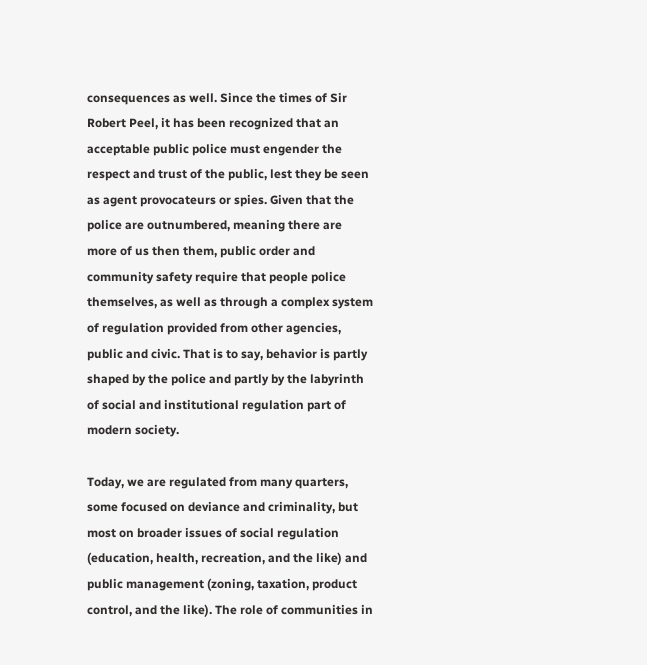consequences as well. Since the times of Sir Robert Peel, it has been recognized that an acceptable public police must engender the respect and trust of the public, lest they be seen as agent provocateurs or spies. Given that the police are outnumbered, meaning there are more of us then them, public order and community safety require that people police themselves, as well as through a complex system of regulation provided from other agencies, public and civic. That is to say, behavior is partly shaped by the police and partly by the labyrinth of social and institutional regulation part of modern society.

Today, we are regulated from many quarters, some focused on deviance and criminality, but most on broader issues of social regulation (education, health, recreation, and the like) and public management (zoning, taxation, product control, and the like). The role of communities in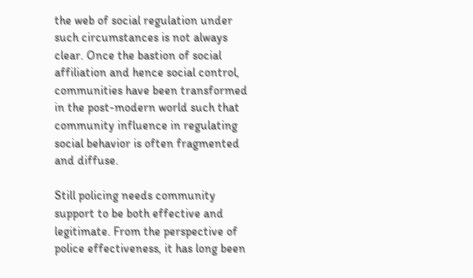the web of social regulation under such circumstances is not always clear. Once the bastion of social affiliation and hence social control, communities have been transformed in the post-modern world such that community influence in regulating social behavior is often fragmented and diffuse.

Still policing needs community support to be both effective and legitimate. From the perspective of police effectiveness, it has long been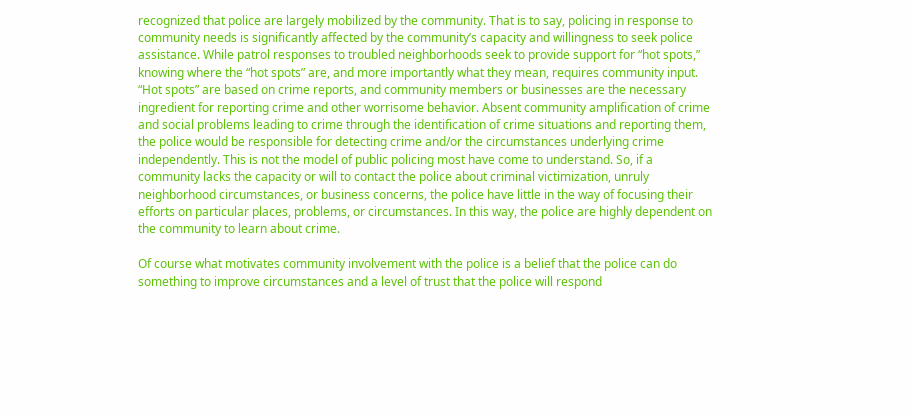recognized that police are largely mobilized by the community. That is to say, policing in response to community needs is significantly affected by the community’s capacity and willingness to seek police assistance. While patrol responses to troubled neighborhoods seek to provide support for “hot spots,” knowing where the “hot spots” are, and more importantly what they mean, requires community input. “Hot spots” are based on crime reports, and community members or businesses are the necessary ingredient for reporting crime and other worrisome behavior. Absent community amplification of crime and social problems leading to crime through the identification of crime situations and reporting them, the police would be responsible for detecting crime and/or the circumstances underlying crime independently. This is not the model of public policing most have come to understand. So, if a community lacks the capacity or will to contact the police about criminal victimization, unruly neighborhood circumstances, or business concerns, the police have little in the way of focusing their efforts on particular places, problems, or circumstances. In this way, the police are highly dependent on the community to learn about crime.

Of course what motivates community involvement with the police is a belief that the police can do something to improve circumstances and a level of trust that the police will respond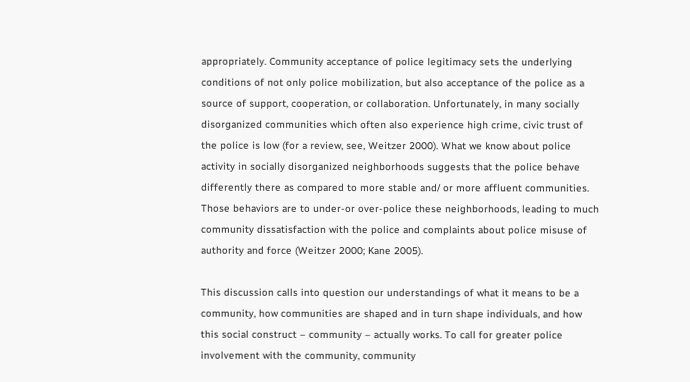appropriately. Community acceptance of police legitimacy sets the underlying conditions of not only police mobilization, but also acceptance of the police as a source of support, cooperation, or collaboration. Unfortunately, in many socially disorganized communities which often also experience high crime, civic trust of the police is low (for a review, see, Weitzer 2000). What we know about police activity in socially disorganized neighborhoods suggests that the police behave differently there as compared to more stable and/ or more affluent communities. Those behaviors are to under-or over-police these neighborhoods, leading to much community dissatisfaction with the police and complaints about police misuse of authority and force (Weitzer 2000; Kane 2005).

This discussion calls into question our understandings of what it means to be a community, how communities are shaped and in turn shape individuals, and how this social construct – community – actually works. To call for greater police involvement with the community, community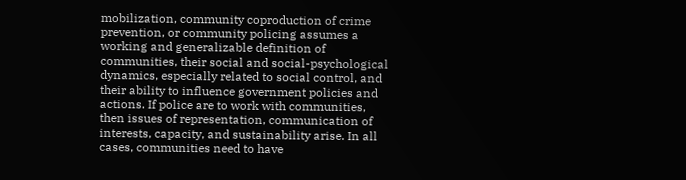mobilization, community coproduction of crime prevention, or community policing assumes a working and generalizable definition of communities, their social and social-psychological dynamics, especially related to social control, and their ability to influence government policies and actions. If police are to work with communities, then issues of representation, communication of interests, capacity, and sustainability arise. In all cases, communities need to have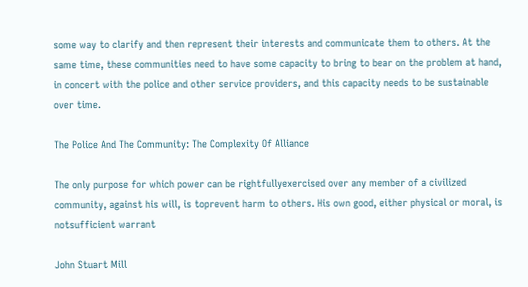some way to clarify and then represent their interests and communicate them to others. At the same time, these communities need to have some capacity to bring to bear on the problem at hand, in concert with the police and other service providers, and this capacity needs to be sustainable over time.

The Police And The Community: The Complexity Of Alliance

The only purpose for which power can be rightfullyexercised over any member of a civilized community, against his will, is toprevent harm to others. His own good, either physical or moral, is notsufficient warrant

John Stuart Mill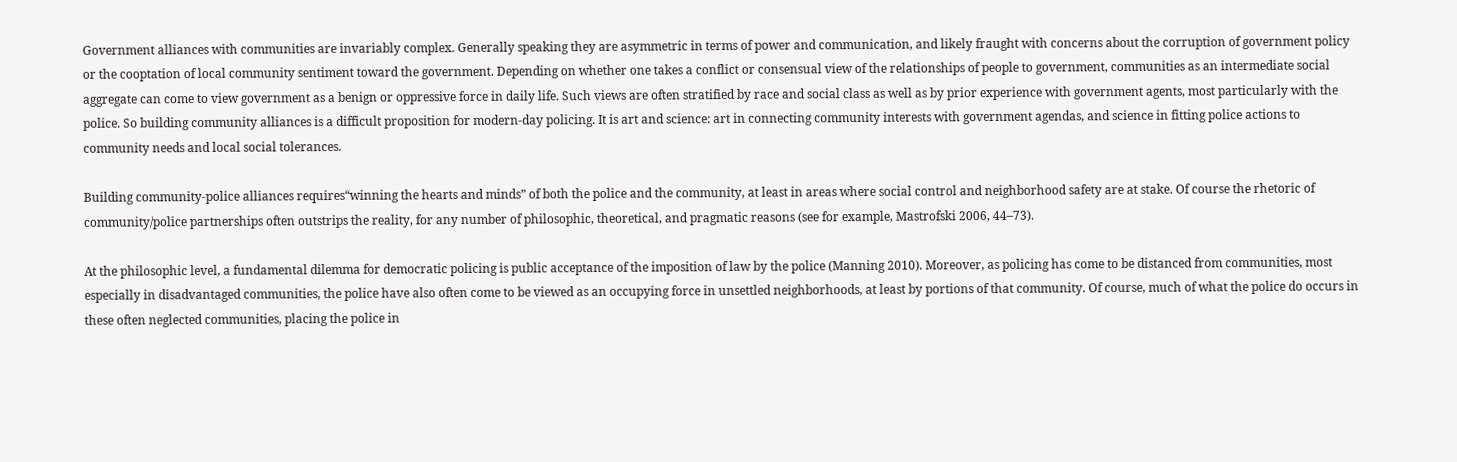Government alliances with communities are invariably complex. Generally speaking they are asymmetric in terms of power and communication, and likely fraught with concerns about the corruption of government policy or the cooptation of local community sentiment toward the government. Depending on whether one takes a conflict or consensual view of the relationships of people to government, communities as an intermediate social aggregate can come to view government as a benign or oppressive force in daily life. Such views are often stratified by race and social class as well as by prior experience with government agents, most particularly with the police. So building community alliances is a difficult proposition for modern-day policing. It is art and science: art in connecting community interests with government agendas, and science in fitting police actions to community needs and local social tolerances.

Building community-police alliances requires“winning the hearts and minds” of both the police and the community, at least in areas where social control and neighborhood safety are at stake. Of course the rhetoric of community/police partnerships often outstrips the reality, for any number of philosophic, theoretical, and pragmatic reasons (see for example, Mastrofski 2006, 44–73).

At the philosophic level, a fundamental dilemma for democratic policing is public acceptance of the imposition of law by the police (Manning 2010). Moreover, as policing has come to be distanced from communities, most especially in disadvantaged communities, the police have also often come to be viewed as an occupying force in unsettled neighborhoods, at least by portions of that community. Of course, much of what the police do occurs in these often neglected communities, placing the police in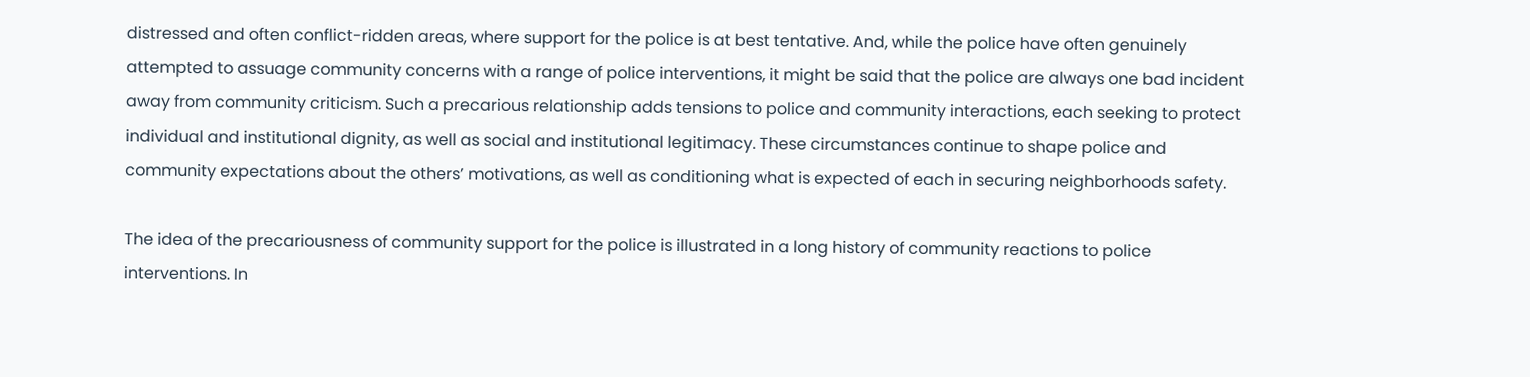distressed and often conflict-ridden areas, where support for the police is at best tentative. And, while the police have often genuinely attempted to assuage community concerns with a range of police interventions, it might be said that the police are always one bad incident away from community criticism. Such a precarious relationship adds tensions to police and community interactions, each seeking to protect individual and institutional dignity, as well as social and institutional legitimacy. These circumstances continue to shape police and community expectations about the others’ motivations, as well as conditioning what is expected of each in securing neighborhoods safety.

The idea of the precariousness of community support for the police is illustrated in a long history of community reactions to police interventions. In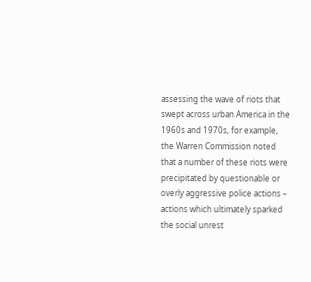assessing the wave of riots that swept across urban America in the 1960s and 1970s, for example, the Warren Commission noted that a number of these riots were precipitated by questionable or overly aggressive police actions – actions which ultimately sparked the social unrest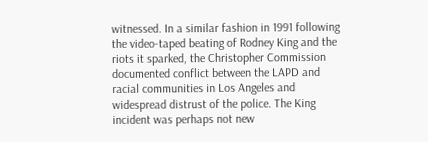witnessed. In a similar fashion in 1991 following the video-taped beating of Rodney King and the riots it sparked, the Christopher Commission documented conflict between the LAPD and racial communities in Los Angeles and widespread distrust of the police. The King incident was perhaps not new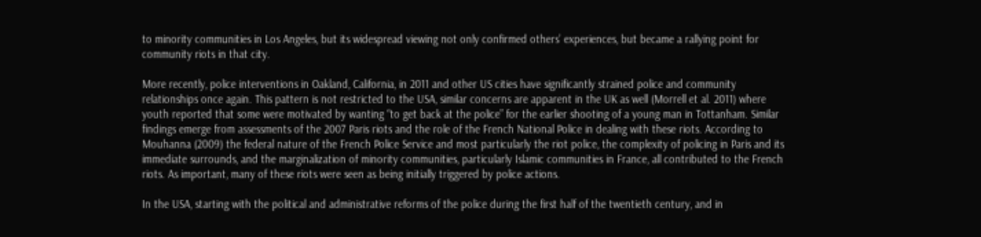to minority communities in Los Angeles, but its widespread viewing not only confirmed others’ experiences, but became a rallying point for community riots in that city.

More recently, police interventions in Oakland, California, in 2011 and other US cities have significantly strained police and community relationships once again. This pattern is not restricted to the USA, similar concerns are apparent in the UK as well (Morrell et al. 2011) where youth reported that some were motivated by wanting “to get back at the police” for the earlier shooting of a young man in Tottanham. Similar findings emerge from assessments of the 2007 Paris riots and the role of the French National Police in dealing with these riots. According to Mouhanna (2009) the federal nature of the French Police Service and most particularly the riot police, the complexity of policing in Paris and its immediate surrounds, and the marginalization of minority communities, particularly Islamic communities in France, all contributed to the French riots. As important, many of these riots were seen as being initially triggered by police actions.

In the USA, starting with the political and administrative reforms of the police during the first half of the twentieth century, and in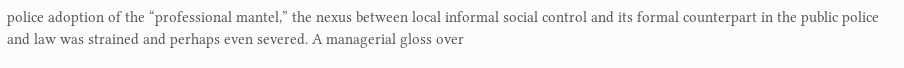police adoption of the “professional mantel,” the nexus between local informal social control and its formal counterpart in the public police and law was strained and perhaps even severed. A managerial gloss over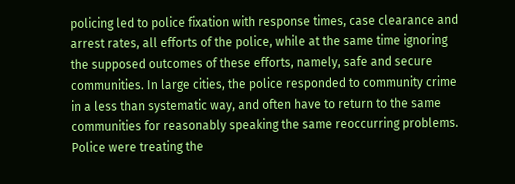policing led to police fixation with response times, case clearance and arrest rates, all efforts of the police, while at the same time ignoring the supposed outcomes of these efforts, namely, safe and secure communities. In large cities, the police responded to community crime in a less than systematic way, and often have to return to the same communities for reasonably speaking the same reoccurring problems. Police were treating the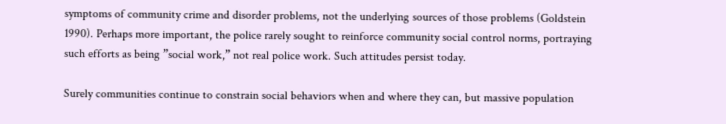symptoms of community crime and disorder problems, not the underlying sources of those problems (Goldstein 1990). Perhaps more important, the police rarely sought to reinforce community social control norms, portraying such efforts as being ”social work,” not real police work. Such attitudes persist today.

Surely communities continue to constrain social behaviors when and where they can, but massive population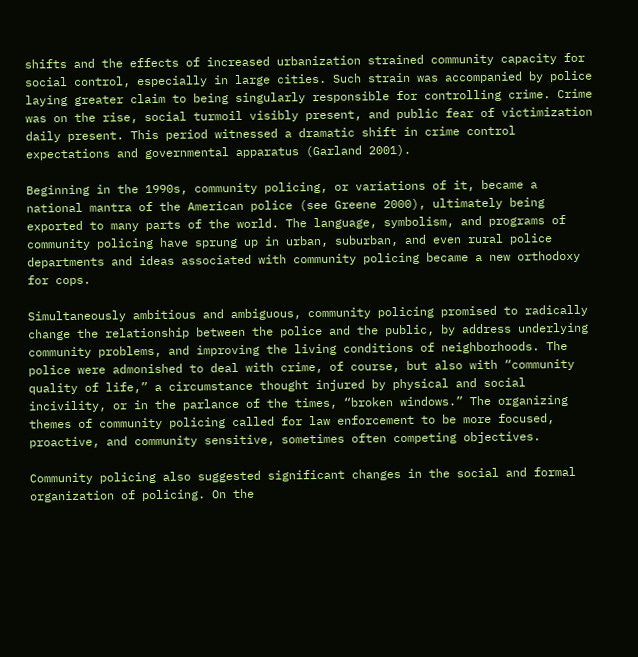shifts and the effects of increased urbanization strained community capacity for social control, especially in large cities. Such strain was accompanied by police laying greater claim to being singularly responsible for controlling crime. Crime was on the rise, social turmoil visibly present, and public fear of victimization daily present. This period witnessed a dramatic shift in crime control expectations and governmental apparatus (Garland 2001).

Beginning in the 1990s, community policing, or variations of it, became a national mantra of the American police (see Greene 2000), ultimately being exported to many parts of the world. The language, symbolism, and programs of community policing have sprung up in urban, suburban, and even rural police departments and ideas associated with community policing became a new orthodoxy for cops.

Simultaneously ambitious and ambiguous, community policing promised to radically change the relationship between the police and the public, by address underlying community problems, and improving the living conditions of neighborhoods. The police were admonished to deal with crime, of course, but also with “community quality of life,” a circumstance thought injured by physical and social incivility, or in the parlance of the times, “broken windows.” The organizing themes of community policing called for law enforcement to be more focused, proactive, and community sensitive, sometimes often competing objectives.

Community policing also suggested significant changes in the social and formal organization of policing. On the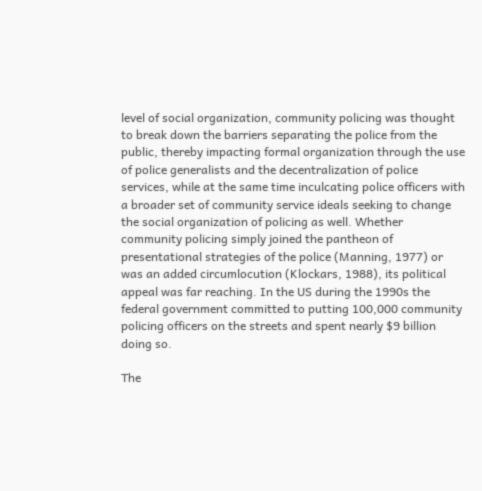level of social organization, community policing was thought to break down the barriers separating the police from the public, thereby impacting formal organization through the use of police generalists and the decentralization of police services, while at the same time inculcating police officers with a broader set of community service ideals seeking to change the social organization of policing as well. Whether community policing simply joined the pantheon of presentational strategies of the police (Manning, 1977) or was an added circumlocution (Klockars, 1988), its political appeal was far reaching. In the US during the 1990s the federal government committed to putting 100,000 community policing officers on the streets and spent nearly $9 billion doing so.

The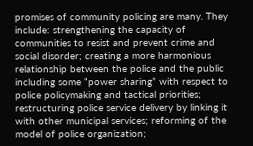promises of community policing are many. They include: strengthening the capacity of communities to resist and prevent crime and social disorder; creating a more harmonious relationship between the police and the public including some “power sharing” with respect to police policymaking and tactical priorities; restructuring police service delivery by linking it with other municipal services; reforming of the model of police organization;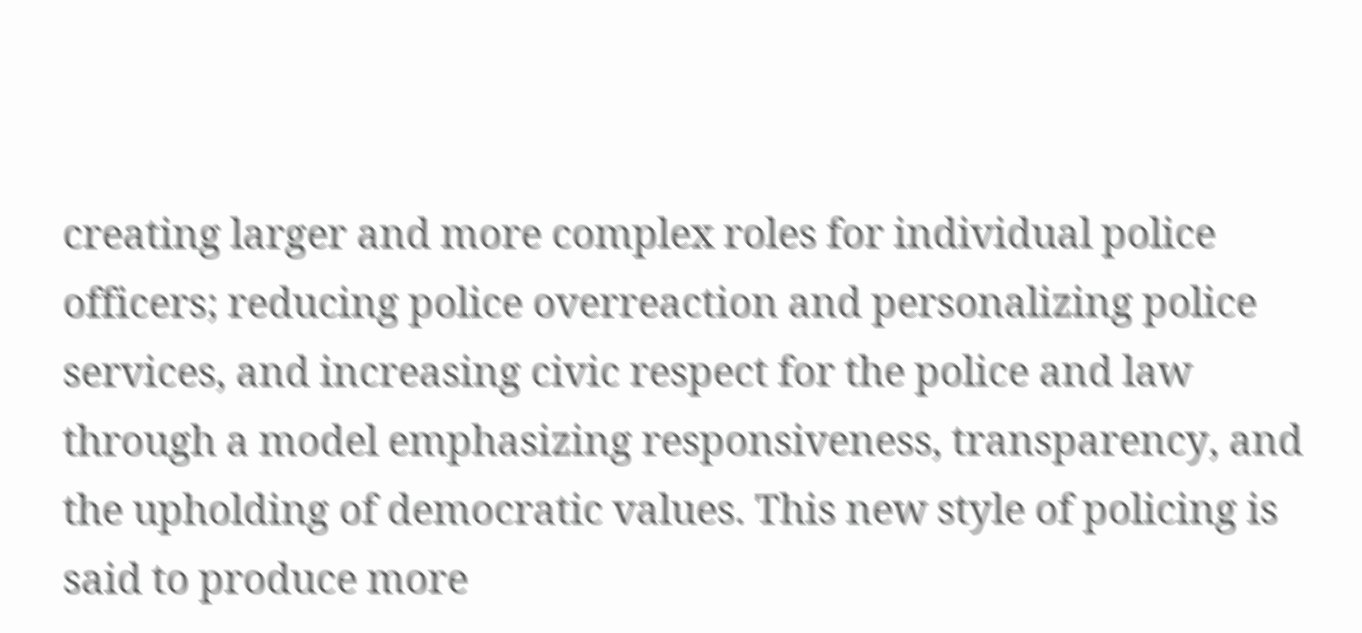creating larger and more complex roles for individual police officers; reducing police overreaction and personalizing police services, and increasing civic respect for the police and law through a model emphasizing responsiveness, transparency, and the upholding of democratic values. This new style of policing is said to produce more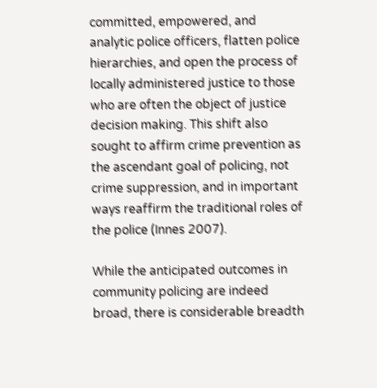committed, empowered, and analytic police officers, flatten police hierarchies, and open the process of locally administered justice to those who are often the object of justice decision making. This shift also sought to affirm crime prevention as the ascendant goal of policing, not crime suppression, and in important ways reaffirm the traditional roles of the police (Innes 2007).

While the anticipated outcomes in community policing are indeed broad, there is considerable breadth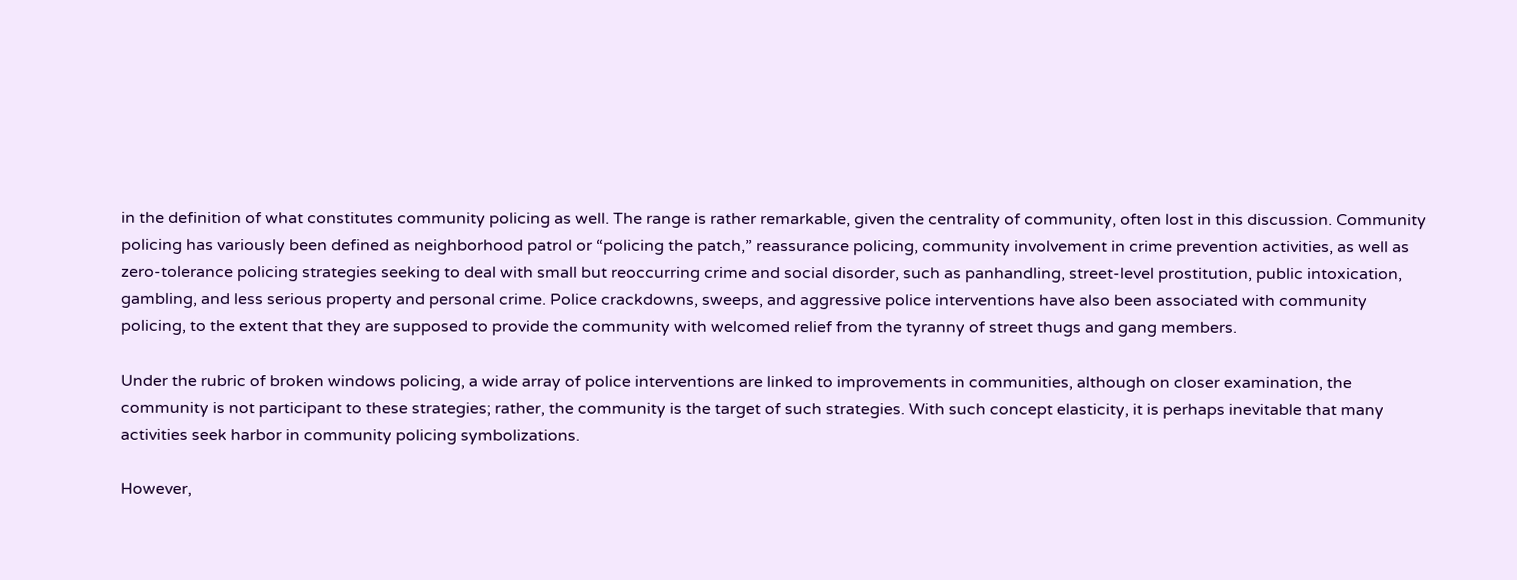in the definition of what constitutes community policing as well. The range is rather remarkable, given the centrality of community, often lost in this discussion. Community policing has variously been defined as neighborhood patrol or “policing the patch,” reassurance policing, community involvement in crime prevention activities, as well as zero-tolerance policing strategies seeking to deal with small but reoccurring crime and social disorder, such as panhandling, street-level prostitution, public intoxication, gambling, and less serious property and personal crime. Police crackdowns, sweeps, and aggressive police interventions have also been associated with community policing, to the extent that they are supposed to provide the community with welcomed relief from the tyranny of street thugs and gang members.

Under the rubric of broken windows policing, a wide array of police interventions are linked to improvements in communities, although on closer examination, the community is not participant to these strategies; rather, the community is the target of such strategies. With such concept elasticity, it is perhaps inevitable that many activities seek harbor in community policing symbolizations.

However,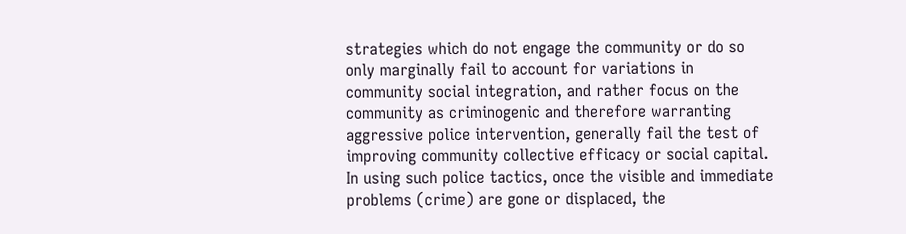strategies which do not engage the community or do so only marginally fail to account for variations in community social integration, and rather focus on the community as criminogenic and therefore warranting aggressive police intervention, generally fail the test of improving community collective efficacy or social capital. In using such police tactics, once the visible and immediate problems (crime) are gone or displaced, the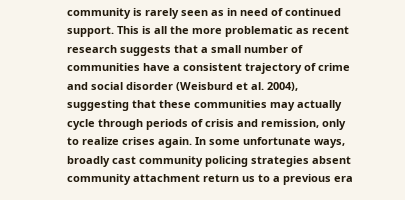community is rarely seen as in need of continued support. This is all the more problematic as recent research suggests that a small number of communities have a consistent trajectory of crime and social disorder (Weisburd et al. 2004), suggesting that these communities may actually cycle through periods of crisis and remission, only to realize crises again. In some unfortunate ways, broadly cast community policing strategies absent community attachment return us to a previous era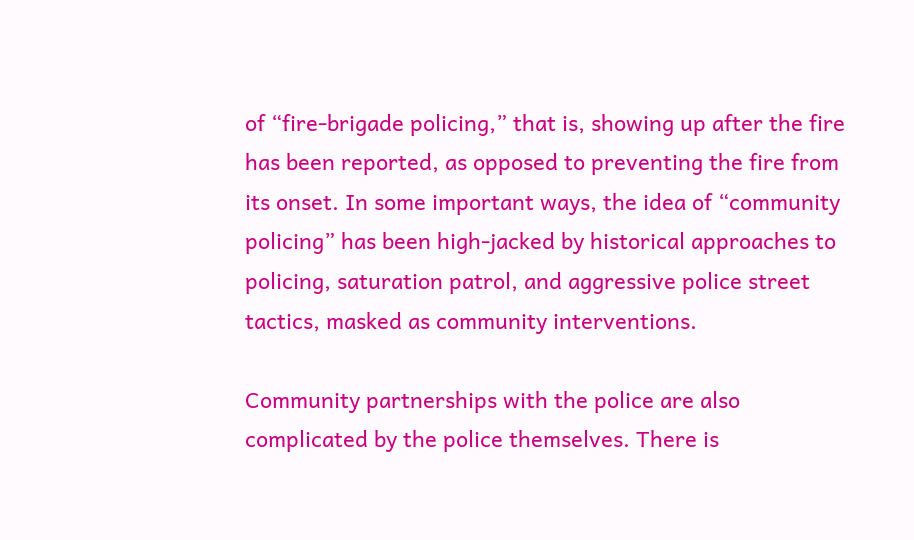of “fire-brigade policing,” that is, showing up after the fire has been reported, as opposed to preventing the fire from its onset. In some important ways, the idea of “community policing” has been high-jacked by historical approaches to policing, saturation patrol, and aggressive police street tactics, masked as community interventions.

Community partnerships with the police are also complicated by the police themselves. There is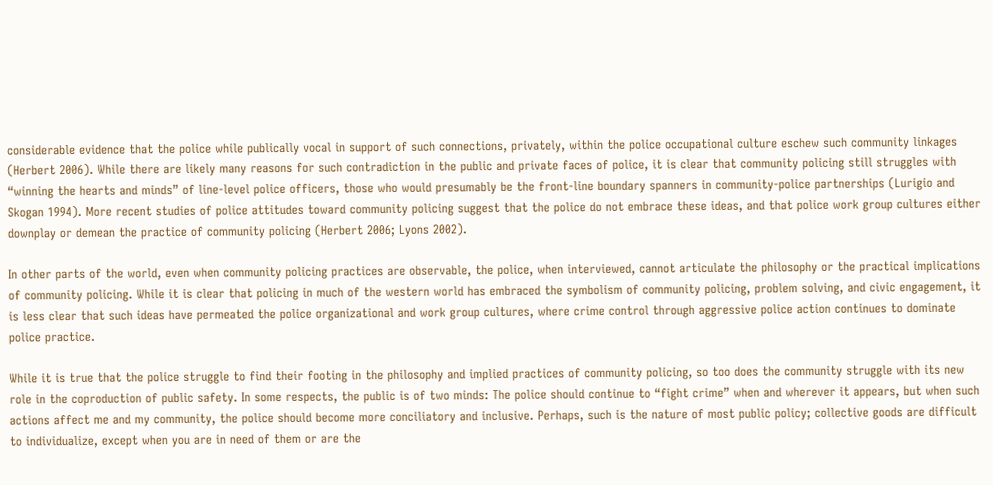considerable evidence that the police while publically vocal in support of such connections, privately, within the police occupational culture eschew such community linkages (Herbert 2006). While there are likely many reasons for such contradiction in the public and private faces of police, it is clear that community policing still struggles with “winning the hearts and minds” of line-level police officers, those who would presumably be the front-line boundary spanners in community-police partnerships (Lurigio and Skogan 1994). More recent studies of police attitudes toward community policing suggest that the police do not embrace these ideas, and that police work group cultures either downplay or demean the practice of community policing (Herbert 2006; Lyons 2002).

In other parts of the world, even when community policing practices are observable, the police, when interviewed, cannot articulate the philosophy or the practical implications of community policing. While it is clear that policing in much of the western world has embraced the symbolism of community policing, problem solving, and civic engagement, it is less clear that such ideas have permeated the police organizational and work group cultures, where crime control through aggressive police action continues to dominate police practice.

While it is true that the police struggle to find their footing in the philosophy and implied practices of community policing, so too does the community struggle with its new role in the coproduction of public safety. In some respects, the public is of two minds: The police should continue to “fight crime” when and wherever it appears, but when such actions affect me and my community, the police should become more conciliatory and inclusive. Perhaps, such is the nature of most public policy; collective goods are difficult to individualize, except when you are in need of them or are the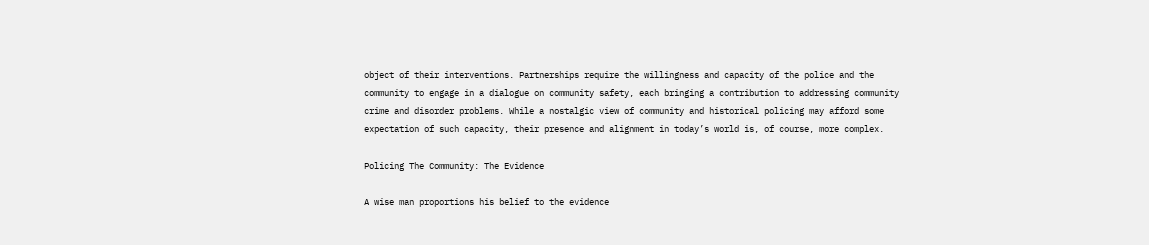object of their interventions. Partnerships require the willingness and capacity of the police and the community to engage in a dialogue on community safety, each bringing a contribution to addressing community crime and disorder problems. While a nostalgic view of community and historical policing may afford some expectation of such capacity, their presence and alignment in today’s world is, of course, more complex.

Policing The Community: The Evidence

A wise man proportions his belief to the evidence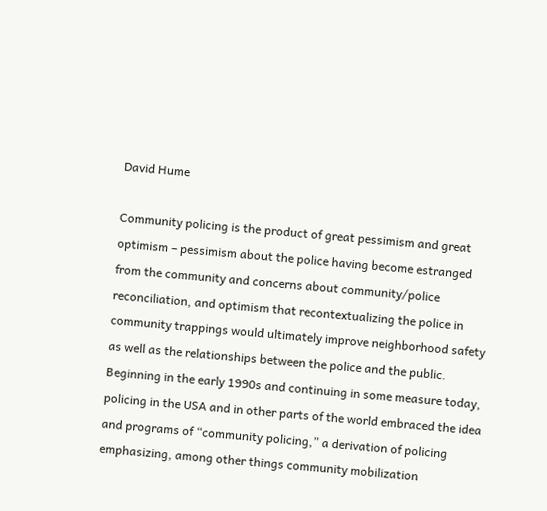David Hume

Community policing is the product of great pessimism and great optimism – pessimism about the police having become estranged from the community and concerns about community/police reconciliation, and optimism that recontextualizing the police in community trappings would ultimately improve neighborhood safety as well as the relationships between the police and the public. Beginning in the early 1990s and continuing in some measure today, policing in the USA and in other parts of the world embraced the idea and programs of “community policing,” a derivation of policing emphasizing, among other things community mobilization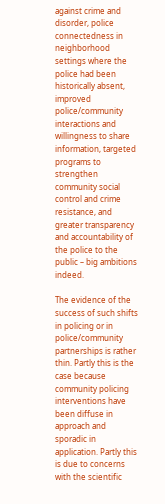against crime and disorder, police connectedness in neighborhood settings where the police had been historically absent, improved police/community interactions and willingness to share information, targeted programs to strengthen community social control and crime resistance, and greater transparency and accountability of the police to the public – big ambitions indeed.

The evidence of the success of such shifts in policing or in police/community partnerships is rather thin. Partly this is the case because community policing interventions have been diffuse in approach and sporadic in application. Partly this is due to concerns with the scientific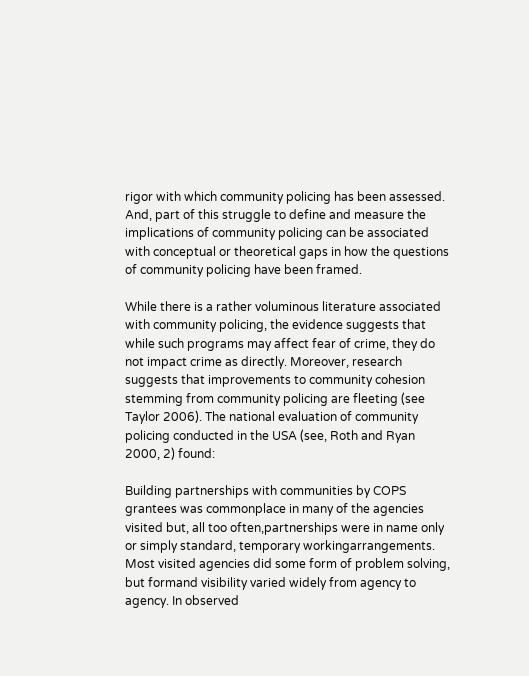rigor with which community policing has been assessed. And, part of this struggle to define and measure the implications of community policing can be associated with conceptual or theoretical gaps in how the questions of community policing have been framed.

While there is a rather voluminous literature associated with community policing, the evidence suggests that while such programs may affect fear of crime, they do not impact crime as directly. Moreover, research suggests that improvements to community cohesion stemming from community policing are fleeting (see Taylor 2006). The national evaluation of community policing conducted in the USA (see, Roth and Ryan 2000, 2) found:

Building partnerships with communities by COPS grantees was commonplace in many of the agencies visited but, all too often,partnerships were in name only or simply standard, temporary workingarrangements. Most visited agencies did some form of problem solving, but formand visibility varied widely from agency to agency. In observed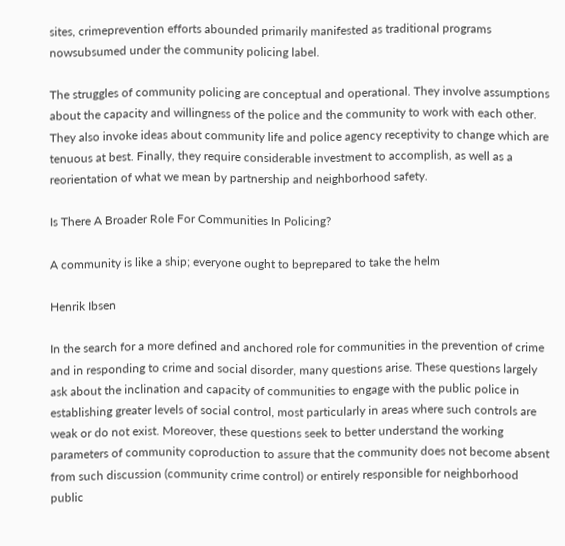sites, crimeprevention efforts abounded primarily manifested as traditional programs nowsubsumed under the community policing label.

The struggles of community policing are conceptual and operational. They involve assumptions about the capacity and willingness of the police and the community to work with each other. They also invoke ideas about community life and police agency receptivity to change which are tenuous at best. Finally, they require considerable investment to accomplish, as well as a reorientation of what we mean by partnership and neighborhood safety.

Is There A Broader Role For Communities In Policing?

A community is like a ship; everyone ought to beprepared to take the helm

Henrik Ibsen

In the search for a more defined and anchored role for communities in the prevention of crime and in responding to crime and social disorder, many questions arise. These questions largely ask about the inclination and capacity of communities to engage with the public police in establishing greater levels of social control, most particularly in areas where such controls are weak or do not exist. Moreover, these questions seek to better understand the working parameters of community coproduction to assure that the community does not become absent from such discussion (community crime control) or entirely responsible for neighborhood public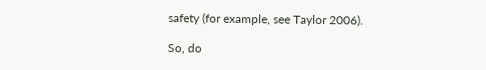safety (for example, see Taylor 2006).

So, do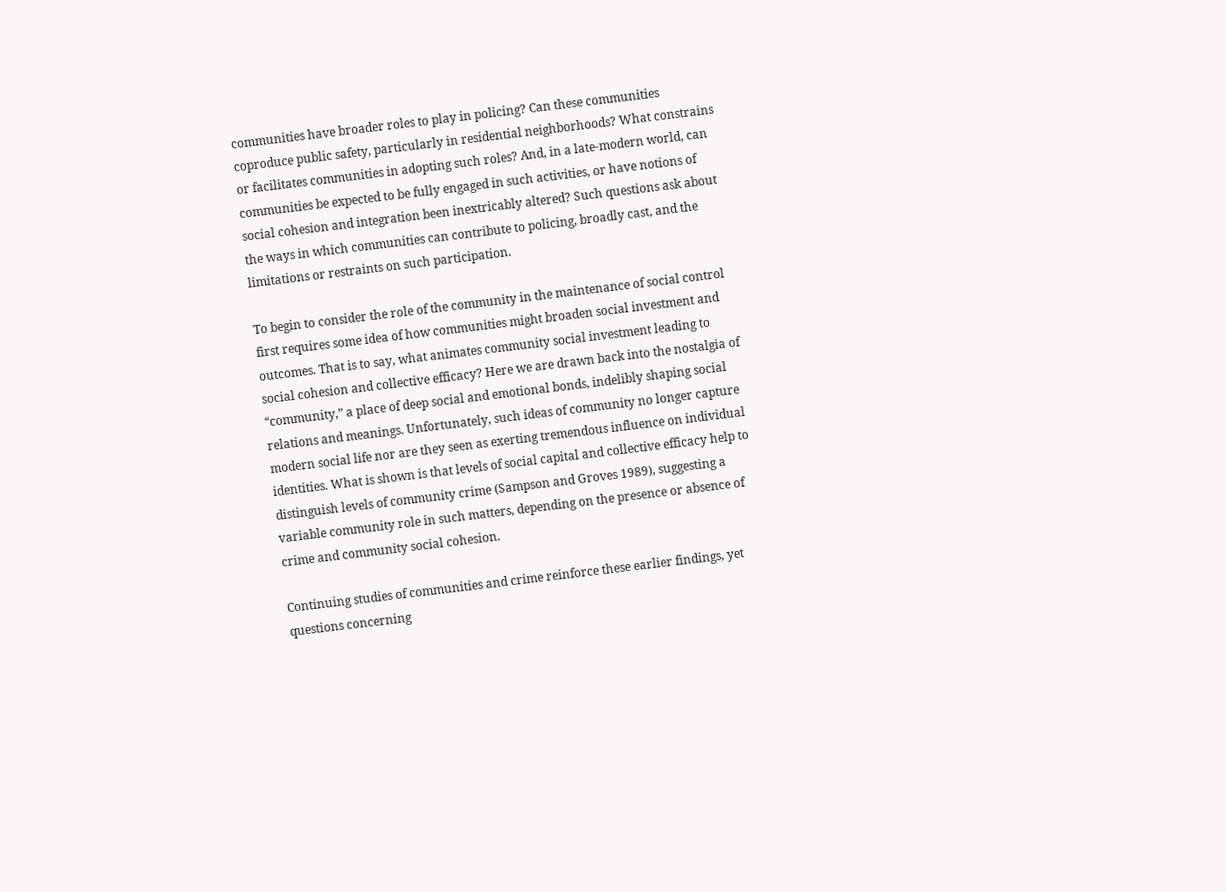communities have broader roles to play in policing? Can these communities coproduce public safety, particularly in residential neighborhoods? What constrains or facilitates communities in adopting such roles? And, in a late-modern world, can communities be expected to be fully engaged in such activities, or have notions of social cohesion and integration been inextricably altered? Such questions ask about the ways in which communities can contribute to policing, broadly cast, and the limitations or restraints on such participation.

To begin to consider the role of the community in the maintenance of social control first requires some idea of how communities might broaden social investment and outcomes. That is to say, what animates community social investment leading to social cohesion and collective efficacy? Here we are drawn back into the nostalgia of “community,” a place of deep social and emotional bonds, indelibly shaping social relations and meanings. Unfortunately, such ideas of community no longer capture modern social life nor are they seen as exerting tremendous influence on individual identities. What is shown is that levels of social capital and collective efficacy help to distinguish levels of community crime (Sampson and Groves 1989), suggesting a variable community role in such matters, depending on the presence or absence of crime and community social cohesion.

Continuing studies of communities and crime reinforce these earlier findings, yet questions concerning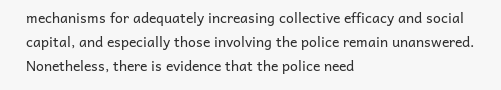mechanisms for adequately increasing collective efficacy and social capital, and especially those involving the police remain unanswered. Nonetheless, there is evidence that the police need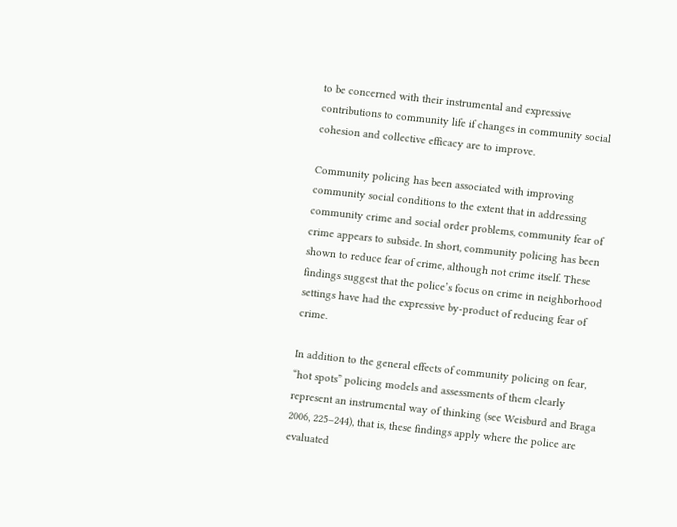to be concerned with their instrumental and expressive contributions to community life if changes in community social cohesion and collective efficacy are to improve.

Community policing has been associated with improving community social conditions to the extent that in addressing community crime and social order problems, community fear of crime appears to subside. In short, community policing has been shown to reduce fear of crime, although not crime itself. These findings suggest that the police’s focus on crime in neighborhood settings have had the expressive by-product of reducing fear of crime.

In addition to the general effects of community policing on fear, “hot spots” policing models and assessments of them clearly represent an instrumental way of thinking (see Weisburd and Braga 2006, 225–244), that is, these findings apply where the police are evaluated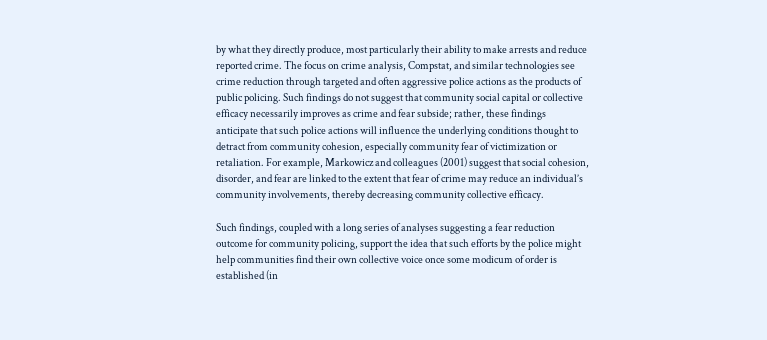by what they directly produce, most particularly their ability to make arrests and reduce reported crime. The focus on crime analysis, Compstat, and similar technologies see crime reduction through targeted and often aggressive police actions as the products of public policing. Such findings do not suggest that community social capital or collective efficacy necessarily improves as crime and fear subside; rather, these findings anticipate that such police actions will influence the underlying conditions thought to detract from community cohesion, especially community fear of victimization or retaliation. For example, Markowicz and colleagues (2001) suggest that social cohesion, disorder, and fear are linked to the extent that fear of crime may reduce an individual’s community involvements, thereby decreasing community collective efficacy.

Such findings, coupled with a long series of analyses suggesting a fear reduction outcome for community policing, support the idea that such efforts by the police might help communities find their own collective voice once some modicum of order is established (in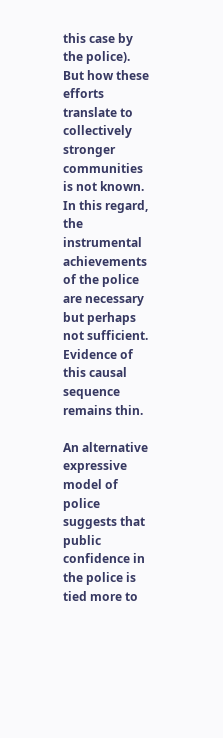this case by the police). But how these efforts translate to collectively stronger communities is not known. In this regard, the instrumental achievements of the police are necessary but perhaps not sufficient. Evidence of this causal sequence remains thin.

An alternative expressive model of police suggests that public confidence in the police is tied more to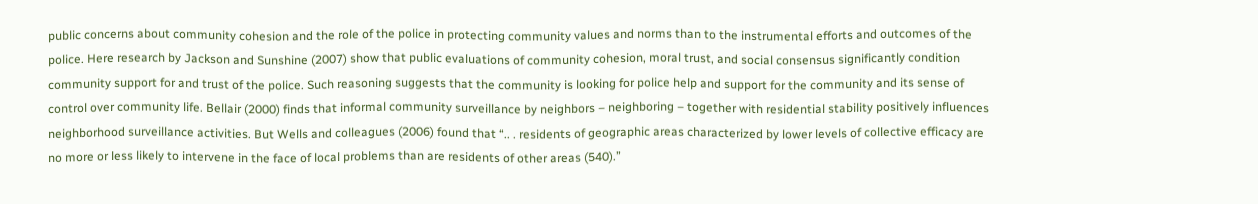public concerns about community cohesion and the role of the police in protecting community values and norms than to the instrumental efforts and outcomes of the police. Here research by Jackson and Sunshine (2007) show that public evaluations of community cohesion, moral trust, and social consensus significantly condition community support for and trust of the police. Such reasoning suggests that the community is looking for police help and support for the community and its sense of control over community life. Bellair (2000) finds that informal community surveillance by neighbors – neighboring – together with residential stability positively influences neighborhood surveillance activities. But Wells and colleagues (2006) found that “.. . residents of geographic areas characterized by lower levels of collective efficacy are no more or less likely to intervene in the face of local problems than are residents of other areas (540).”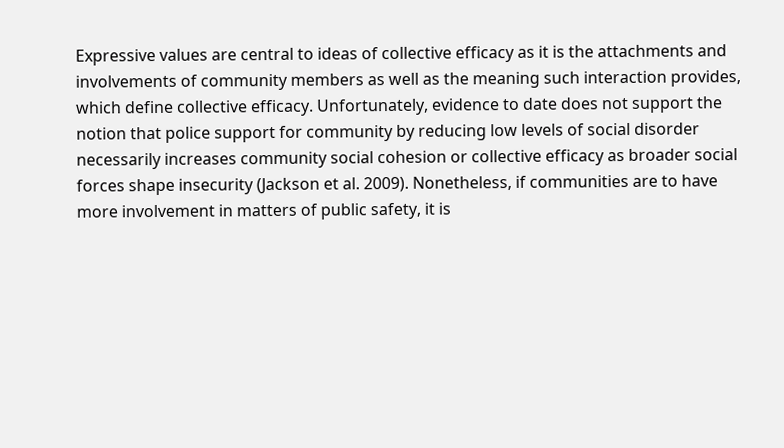Expressive values are central to ideas of collective efficacy as it is the attachments and involvements of community members as well as the meaning such interaction provides, which define collective efficacy. Unfortunately, evidence to date does not support the notion that police support for community by reducing low levels of social disorder necessarily increases community social cohesion or collective efficacy as broader social forces shape insecurity (Jackson et al. 2009). Nonetheless, if communities are to have more involvement in matters of public safety, it is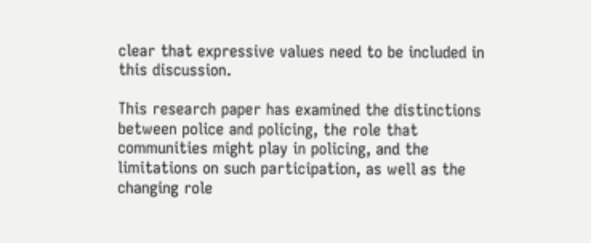clear that expressive values need to be included in this discussion.

This research paper has examined the distinctions between police and policing, the role that communities might play in policing, and the limitations on such participation, as well as the changing role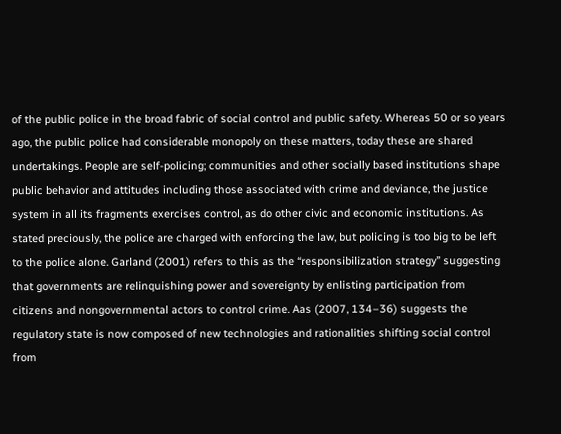of the public police in the broad fabric of social control and public safety. Whereas 50 or so years ago, the public police had considerable monopoly on these matters, today these are shared undertakings. People are self-policing; communities and other socially based institutions shape public behavior and attitudes including those associated with crime and deviance, the justice system in all its fragments exercises control, as do other civic and economic institutions. As stated preciously, the police are charged with enforcing the law, but policing is too big to be left to the police alone. Garland (2001) refers to this as the “responsibilization strategy” suggesting that governments are relinquishing power and sovereignty by enlisting participation from citizens and nongovernmental actors to control crime. Aas (2007, 134–36) suggests the regulatory state is now composed of new technologies and rationalities shifting social control from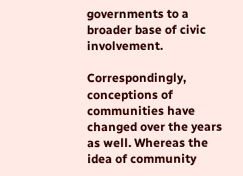governments to a broader base of civic involvement.

Correspondingly, conceptions of communities have changed over the years as well. Whereas the idea of community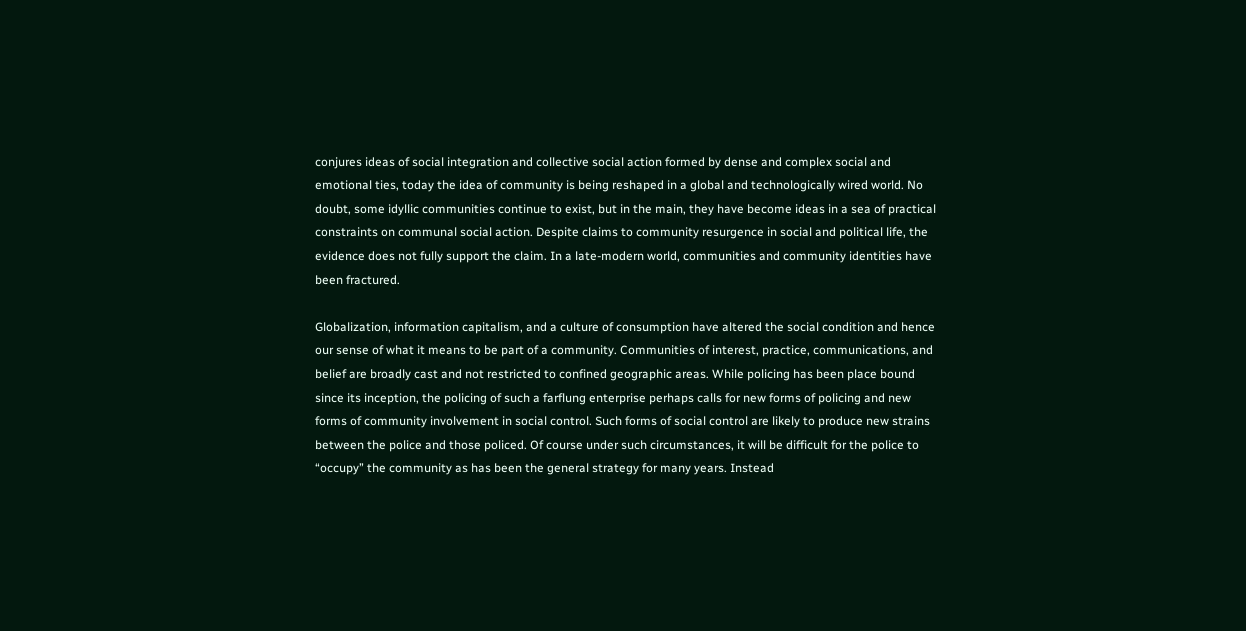conjures ideas of social integration and collective social action formed by dense and complex social and emotional ties, today the idea of community is being reshaped in a global and technologically wired world. No doubt, some idyllic communities continue to exist, but in the main, they have become ideas in a sea of practical constraints on communal social action. Despite claims to community resurgence in social and political life, the evidence does not fully support the claim. In a late-modern world, communities and community identities have been fractured.

Globalization, information capitalism, and a culture of consumption have altered the social condition and hence our sense of what it means to be part of a community. Communities of interest, practice, communications, and belief are broadly cast and not restricted to confined geographic areas. While policing has been place bound since its inception, the policing of such a farflung enterprise perhaps calls for new forms of policing and new forms of community involvement in social control. Such forms of social control are likely to produce new strains between the police and those policed. Of course under such circumstances, it will be difficult for the police to “occupy” the community as has been the general strategy for many years. Instead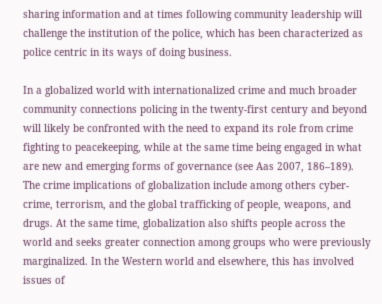sharing information and at times following community leadership will challenge the institution of the police, which has been characterized as police centric in its ways of doing business.

In a globalized world with internationalized crime and much broader community connections policing in the twenty-first century and beyond will likely be confronted with the need to expand its role from crime fighting to peacekeeping, while at the same time being engaged in what are new and emerging forms of governance (see Aas 2007, 186–189). The crime implications of globalization include among others cyber-crime, terrorism, and the global trafficking of people, weapons, and drugs. At the same time, globalization also shifts people across the world and seeks greater connection among groups who were previously marginalized. In the Western world and elsewhere, this has involved issues of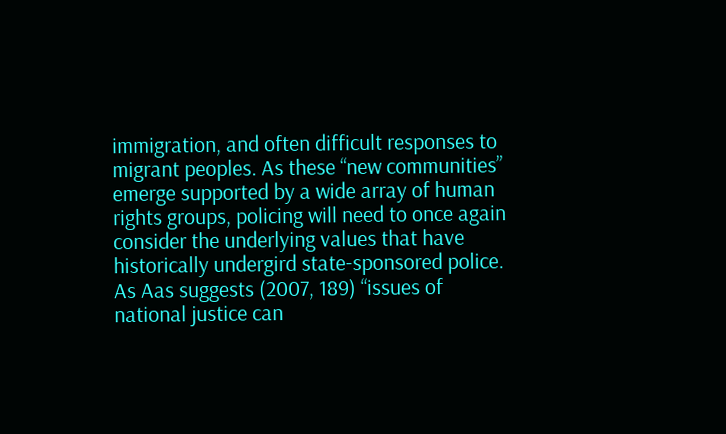immigration, and often difficult responses to migrant peoples. As these “new communities” emerge supported by a wide array of human rights groups, policing will need to once again consider the underlying values that have historically undergird state-sponsored police. As Aas suggests (2007, 189) “issues of national justice can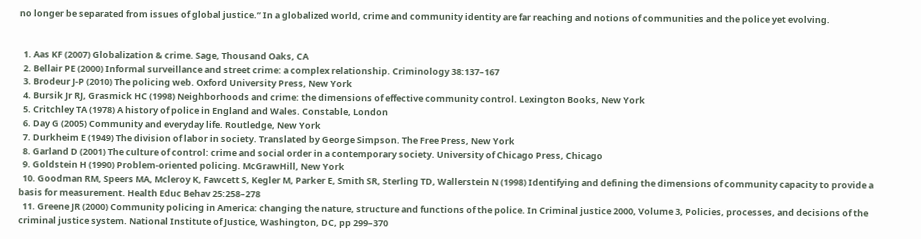no longer be separated from issues of global justice.” In a globalized world, crime and community identity are far reaching and notions of communities and the police yet evolving.


  1. Aas KF (2007) Globalization & crime. Sage, Thousand Oaks, CA
  2. Bellair PE (2000) Informal surveillance and street crime: a complex relationship. Criminology 38:137–167
  3. Brodeur J-P (2010) The policing web. Oxford University Press, New York
  4. Bursik Jr RJ, Grasmick HC (1998) Neighborhoods and crime: the dimensions of effective community control. Lexington Books, New York
  5. Critchley TA (1978) A history of police in England and Wales. Constable, London
  6. Day G (2005) Community and everyday life. Routledge, New York
  7. Durkheim E (1949) The division of labor in society. Translated by George Simpson. The Free Press, New York
  8. Garland D (2001) The culture of control: crime and social order in a contemporary society. University of Chicago Press, Chicago
  9. Goldstein H (1990) Problem-oriented policing. McGrawHill, New York
  10. Goodman RM, Speers MA, Mcleroy K, Fawcett S, Kegler M, Parker E, Smith SR, Sterling TD, Wallerstein N (1998) Identifying and defining the dimensions of community capacity to provide a basis for measurement. Health Educ Behav 25:258–278
  11. Greene JR (2000) Community policing in America: changing the nature, structure and functions of the police. In Criminal justice 2000, Volume 3, Policies, processes, and decisions of the criminal justice system. National Institute of Justice, Washington, DC, pp 299–370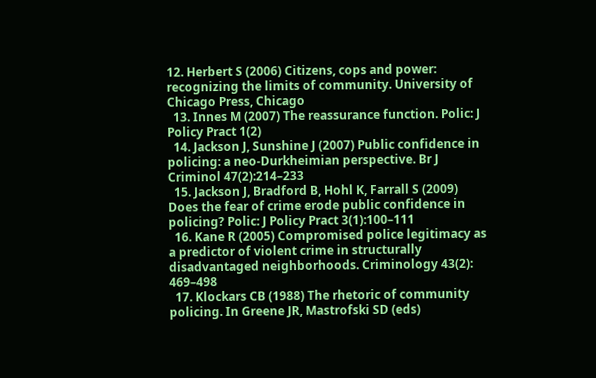12. Herbert S (2006) Citizens, cops and power: recognizing the limits of community. University of Chicago Press, Chicago
  13. Innes M (2007) The reassurance function. Polic: J Policy Pract 1(2)
  14. Jackson J, Sunshine J (2007) Public confidence in policing: a neo-Durkheimian perspective. Br J Criminol 47(2):214–233
  15. Jackson J, Bradford B, Hohl K, Farrall S (2009) Does the fear of crime erode public confidence in policing? Polic: J Policy Pract 3(1):100–111
  16. Kane R (2005) Compromised police legitimacy as a predictor of violent crime in structurally disadvantaged neighborhoods. Criminology 43(2): 469–498
  17. Klockars CB (1988) The rhetoric of community policing. In Greene JR, Mastrofski SD (eds)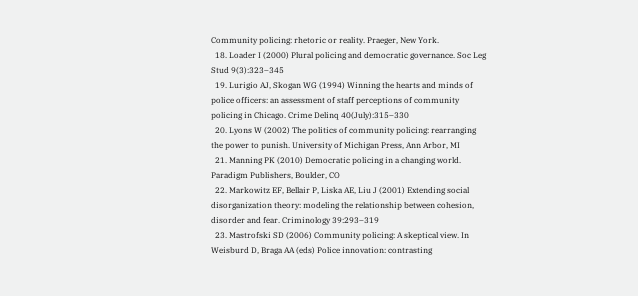Community policing: rhetoric or reality. Praeger, New York.
  18. Loader I (2000) Plural policing and democratic governance. Soc Leg Stud 9(3):323–345
  19. Lurigio AJ, Skogan WG (1994) Winning the hearts and minds of police officers: an assessment of staff perceptions of community policing in Chicago. Crime Delinq 40(July):315–330
  20. Lyons W (2002) The politics of community policing: rearranging the power to punish. University of Michigan Press, Ann Arbor, MI
  21. Manning PK (2010) Democratic policing in a changing world. Paradigm Publishers, Boulder, CO
  22. Markowitz EF, Bellair P, Liska AE, Liu J (2001) Extending social disorganization theory: modeling the relationship between cohesion, disorder and fear. Criminology 39:293–319
  23. Mastrofski SD (2006) Community policing: A skeptical view. In Weisburd D, Braga AA (eds) Police innovation: contrasting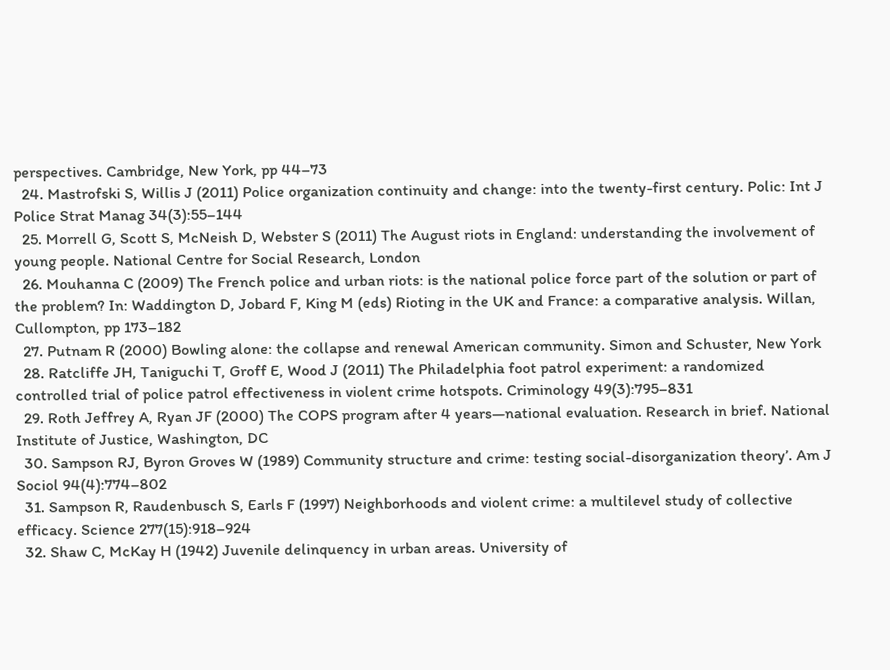perspectives. Cambridge, New York, pp 44–73
  24. Mastrofski S, Willis J (2011) Police organization continuity and change: into the twenty-first century. Polic: Int J Police Strat Manag 34(3):55–144
  25. Morrell G, Scott S, McNeish D, Webster S (2011) The August riots in England: understanding the involvement of young people. National Centre for Social Research, London
  26. Mouhanna C (2009) The French police and urban riots: is the national police force part of the solution or part of the problem? In: Waddington D, Jobard F, King M (eds) Rioting in the UK and France: a comparative analysis. Willan, Cullompton, pp 173–182
  27. Putnam R (2000) Bowling alone: the collapse and renewal American community. Simon and Schuster, New York
  28. Ratcliffe JH, Taniguchi T, Groff E, Wood J (2011) The Philadelphia foot patrol experiment: a randomized controlled trial of police patrol effectiveness in violent crime hotspots. Criminology 49(3):795–831
  29. Roth Jeffrey A, Ryan JF (2000) The COPS program after 4 years—national evaluation. Research in brief. National Institute of Justice, Washington, DC
  30. Sampson RJ, Byron Groves W (1989) Community structure and crime: testing social-disorganization theory’. Am J Sociol 94(4):774–802
  31. Sampson R, Raudenbusch S, Earls F (1997) Neighborhoods and violent crime: a multilevel study of collective efficacy. Science 277(15):918–924
  32. Shaw C, McKay H (1942) Juvenile delinquency in urban areas. University of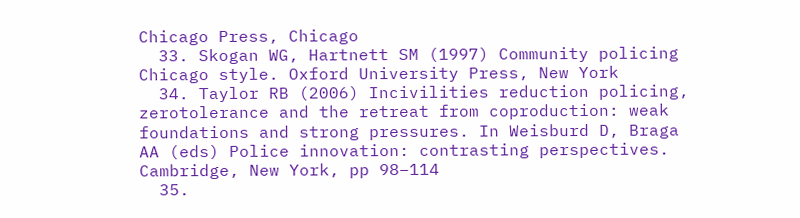Chicago Press, Chicago
  33. Skogan WG, Hartnett SM (1997) Community policing Chicago style. Oxford University Press, New York
  34. Taylor RB (2006) Incivilities reduction policing, zerotolerance and the retreat from coproduction: weak foundations and strong pressures. In Weisburd D, Braga AA (eds) Police innovation: contrasting perspectives. Cambridge, New York, pp 98–114
  35.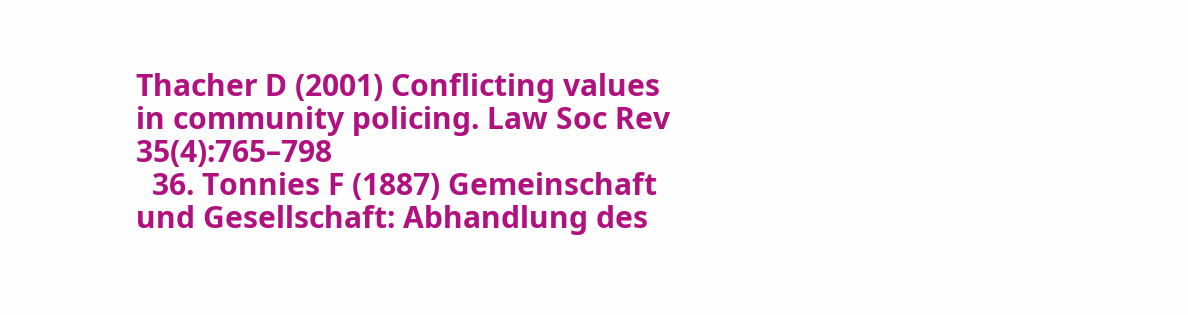Thacher D (2001) Conflicting values in community policing. Law Soc Rev 35(4):765–798
  36. Tonnies F (1887) Gemeinschaft und Gesellschaft: Abhandlung des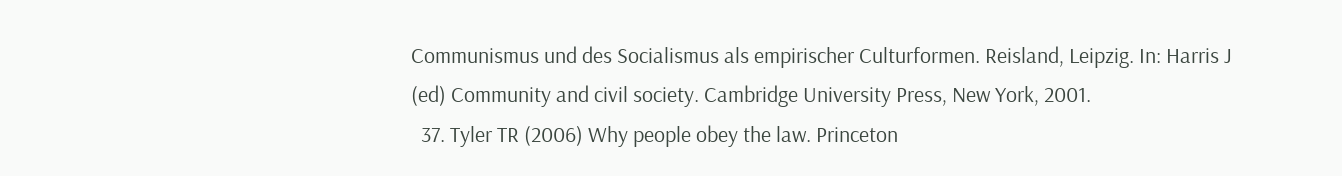Communismus und des Socialismus als empirischer Culturformen. Reisland, Leipzig. In: Harris J (ed) Community and civil society. Cambridge University Press, New York, 2001.
  37. Tyler TR (2006) Why people obey the law. Princeton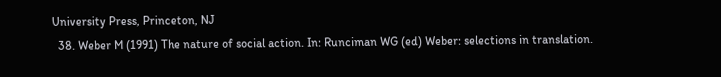University Press, Princeton, NJ
  38. Weber M (1991) The nature of social action. In: Runciman WG (ed) Weber: selections in translation.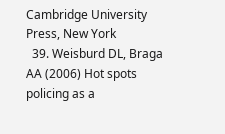Cambridge University Press, New York
  39. Weisburd DL, Braga AA (2006) Hot spots policing as a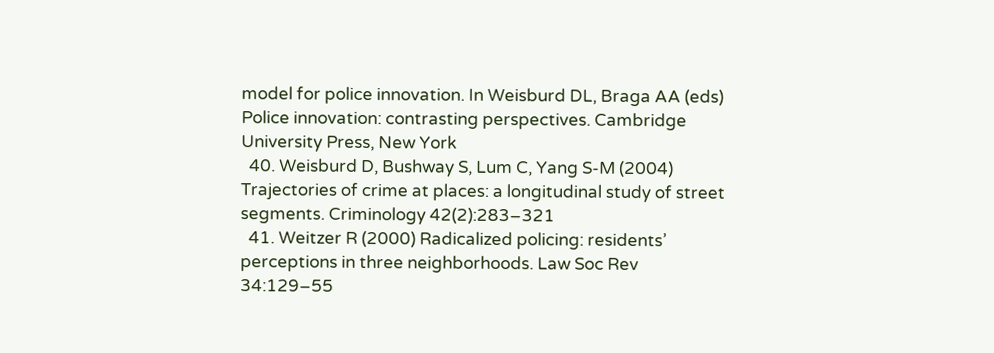model for police innovation. In Weisburd DL, Braga AA (eds) Police innovation: contrasting perspectives. Cambridge University Press, New York
  40. Weisburd D, Bushway S, Lum C, Yang S-M (2004) Trajectories of crime at places: a longitudinal study of street segments. Criminology 42(2):283–321
  41. Weitzer R (2000) Radicalized policing: residents’ perceptions in three neighborhoods. Law Soc Rev 34:129–55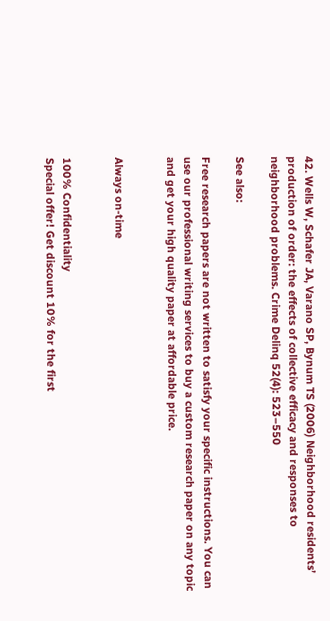42. Wells W, Schafer JA, Varano SP, Bynum TS (2006) Neighborhood residents’ production of order: the effects of collective efficacy and responses to neighborhood problems. Crime Delinq 52(4): 523–550

See also:

Free research papers are not written to satisfy your specific instructions. You can use our professional writing services to buy a custom research paper on any topic and get your high quality paper at affordable price.


Always on-time


100% Confidentiality
Special offer! Get discount 10% for the first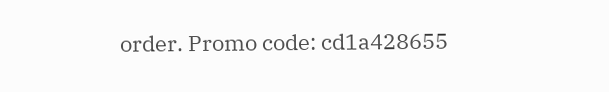order. Promo code: cd1a428655